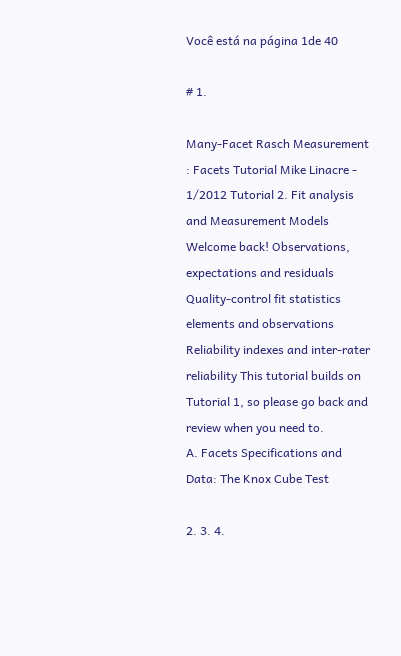Você está na página 1de 40

# 1.

Many-Facet Rasch Measurement : Facets Tutorial Mike Linacre - 1/2012 Tutorial 2. Fit analysis and Measurement Models Welcome back! Observations, expectations and residuals Quality-control fit statistics elements and observations Reliability indexes and inter-rater reliability This tutorial builds on Tutorial 1, so please go back and review when you need to.
A. Facets Specifications and Data: The Knox Cube Test

2. 3. 4.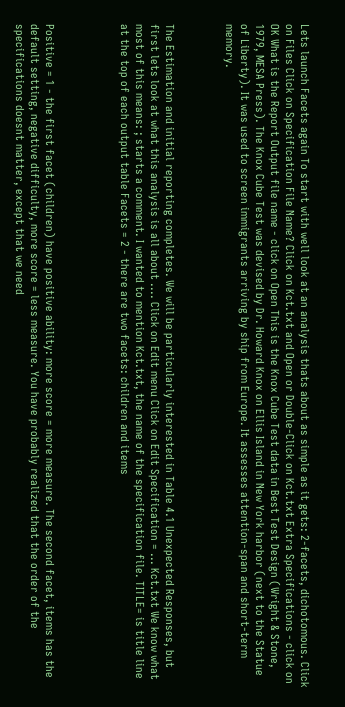Lets launch Facets again To start with well look at an analysis thats about as simple as it gets: 2-facets, dichotomous. Click on Files Click on Specification File Name? Click on Kct.txt and Open or Double-Click on Kct.txt Extra Specifications - click on OK What is the Report Output file name - click on Open This is the Knox Cube Test data in Best Test Design (Wright & Stone, 1979, MESA Press). The Knox Cube Test was devised by Dr. Howard Knox on Ellis Island in New York harbor (next to the Statue of Liberty). It was used to screen immigrants arriving by ship from Europe. It assesses attention-span and short-term memory.



The Estimation and initial reporting completes. We will be particularly interested in Table 4.1 Unexpected Responses, but first lets look at what this analysis is all about .... Click on Edit menu Click on Edit Specification = ... Kct.txt We know what most of this means: ; starts a comment. I wanted to mention Kct.txt, the name of the specification file. TITLE= is title line at the top of each output table Facets = 2 - there are two facets: children and items




Positive = 1 - the first facet (children) have positive ability: more score = more measure. The second facet, items has the default setting, negative difficulty, more score = less measure. You have probably realized that the order of the specifications doesnt matter, except that we need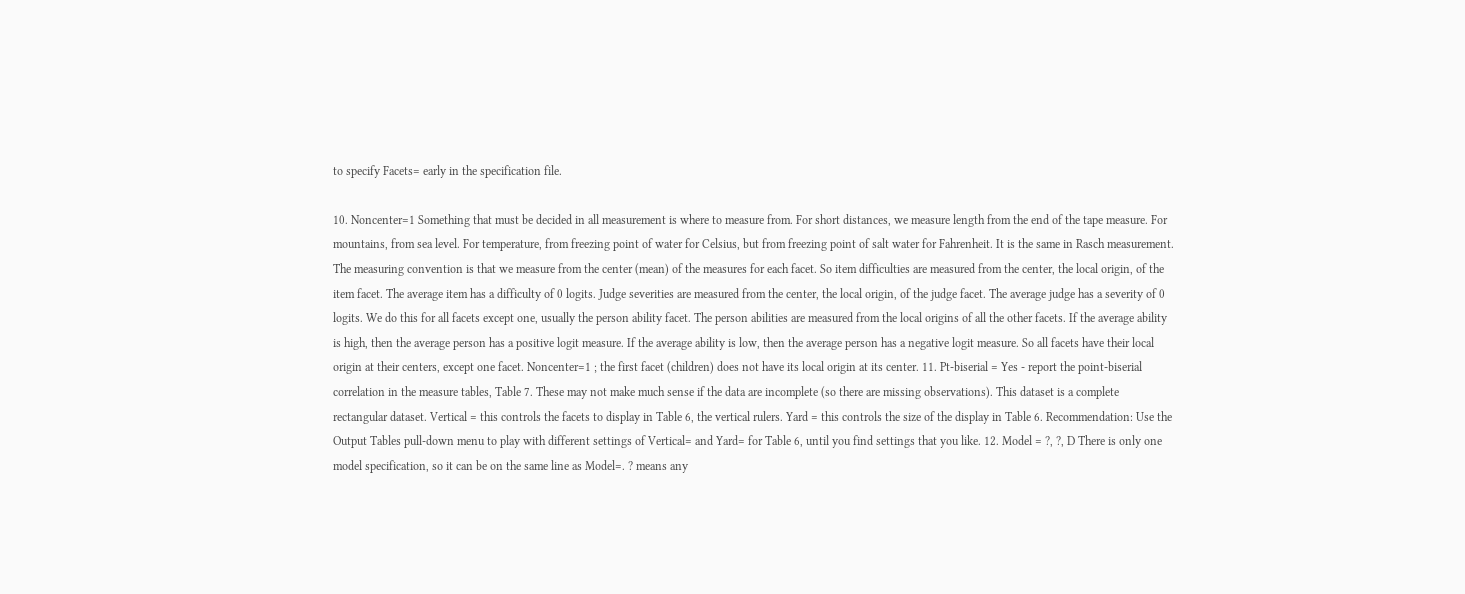to specify Facets= early in the specification file.

10. Noncenter=1 Something that must be decided in all measurement is where to measure from. For short distances, we measure length from the end of the tape measure. For mountains, from sea level. For temperature, from freezing point of water for Celsius, but from freezing point of salt water for Fahrenheit. It is the same in Rasch measurement. The measuring convention is that we measure from the center (mean) of the measures for each facet. So item difficulties are measured from the center, the local origin, of the item facet. The average item has a difficulty of 0 logits. Judge severities are measured from the center, the local origin, of the judge facet. The average judge has a severity of 0 logits. We do this for all facets except one, usually the person ability facet. The person abilities are measured from the local origins of all the other facets. If the average ability is high, then the average person has a positive logit measure. If the average ability is low, then the average person has a negative logit measure. So all facets have their local origin at their centers, except one facet. Noncenter=1 ; the first facet (children) does not have its local origin at its center. 11. Pt-biserial = Yes - report the point-biserial correlation in the measure tables, Table 7. These may not make much sense if the data are incomplete (so there are missing observations). This dataset is a complete rectangular dataset. Vertical = this controls the facets to display in Table 6, the vertical rulers. Yard = this controls the size of the display in Table 6. Recommendation: Use the Output Tables pull-down menu to play with different settings of Vertical= and Yard= for Table 6, until you find settings that you like. 12. Model = ?, ?, D There is only one model specification, so it can be on the same line as Model=. ? means any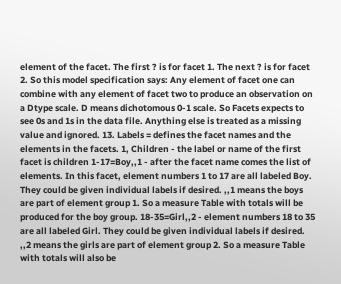element of the facet. The first ? is for facet 1. The next ? is for facet 2. So this model specification says: Any element of facet one can combine with any element of facet two to produce an observation on a Dtype scale. D means dichotomous 0-1 scale. So Facets expects to see 0s and 1s in the data file. Anything else is treated as a missing value and ignored. 13. Labels = defines the facet names and the elements in the facets. 1, Children - the label or name of the first facet is children 1-17=Boy,,1 - after the facet name comes the list of elements. In this facet, element numbers 1 to 17 are all labeled Boy. They could be given individual labels if desired. ,,1 means the boys are part of element group 1. So a measure Table with totals will be produced for the boy group. 18-35=Girl,,2 - element numbers 18 to 35 are all labeled Girl. They could be given individual labels if desired. ,,2 means the girls are part of element group 2. So a measure Table with totals will also be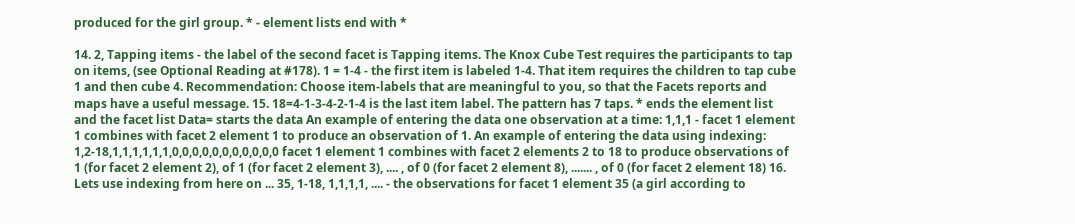produced for the girl group. * - element lists end with *

14. 2, Tapping items - the label of the second facet is Tapping items. The Knox Cube Test requires the participants to tap on items, (see Optional Reading at #178). 1 = 1-4 - the first item is labeled 1-4. That item requires the children to tap cube 1 and then cube 4. Recommendation: Choose item-labels that are meaningful to you, so that the Facets reports and maps have a useful message. 15. 18=4-1-3-4-2-1-4 is the last item label. The pattern has 7 taps. * ends the element list and the facet list Data= starts the data An example of entering the data one observation at a time: 1,1,1 - facet 1 element 1 combines with facet 2 element 1 to produce an observation of 1. An example of entering the data using indexing: 1,2-18,1,1,1,1,1,1,0,0,0,0,0,0,0,0,0,0,0 facet 1 element 1 combines with facet 2 elements 2 to 18 to produce observations of 1 (for facet 2 element 2), of 1 (for facet 2 element 3), .... , of 0 (for facet 2 element 8), ....... , of 0 (for facet 2 element 18) 16. Lets use indexing from here on ... 35, 1-18, 1,1,1,1, .... - the observations for facet 1 element 35 (a girl according to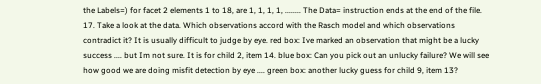the Labels=) for facet 2 elements 1 to 18, are 1, 1, 1, 1, ........ The Data= instruction ends at the end of the file. 17. Take a look at the data. Which observations accord with the Rasch model and which observations contradict it? It is usually difficult to judge by eye. red box: Ive marked an observation that might be a lucky success .... but Im not sure. It is for child 2, item 14. blue box: Can you pick out an unlucky failure? We will see how good we are doing misfit detection by eye .... green box: another lucky guess for child 9, item 13?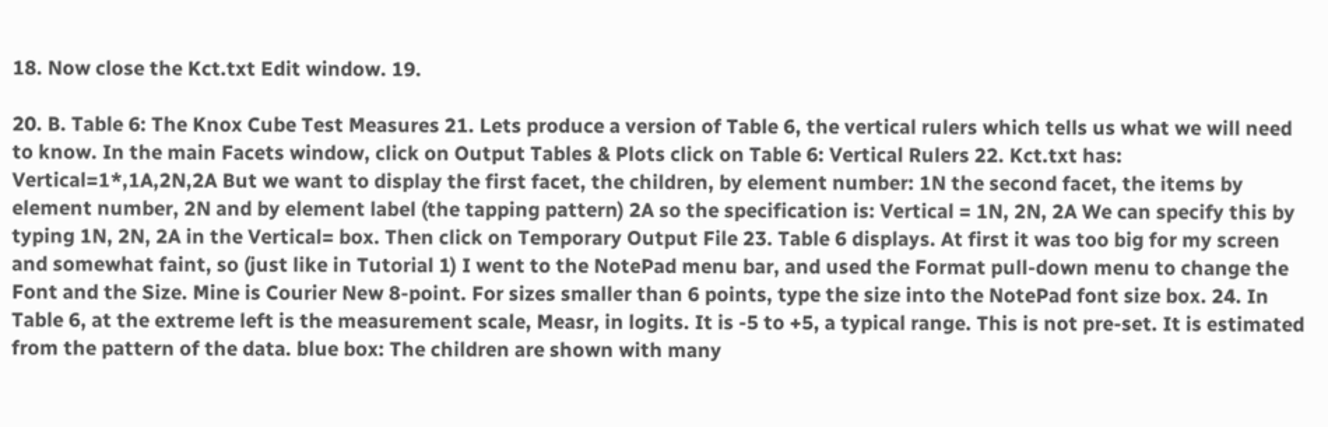18. Now close the Kct.txt Edit window. 19.

20. B. Table 6: The Knox Cube Test Measures 21. Lets produce a version of Table 6, the vertical rulers which tells us what we will need to know. In the main Facets window, click on Output Tables & Plots click on Table 6: Vertical Rulers 22. Kct.txt has: Vertical=1*,1A,2N,2A But we want to display the first facet, the children, by element number: 1N the second facet, the items by element number, 2N and by element label (the tapping pattern) 2A so the specification is: Vertical = 1N, 2N, 2A We can specify this by typing 1N, 2N, 2A in the Vertical= box. Then click on Temporary Output File 23. Table 6 displays. At first it was too big for my screen and somewhat faint, so (just like in Tutorial 1) I went to the NotePad menu bar, and used the Format pull-down menu to change the Font and the Size. Mine is Courier New 8-point. For sizes smaller than 6 points, type the size into the NotePad font size box. 24. In Table 6, at the extreme left is the measurement scale, Measr, in logits. It is -5 to +5, a typical range. This is not pre-set. It is estimated from the pattern of the data. blue box: The children are shown with many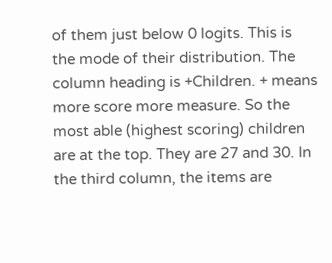of them just below 0 logits. This is the mode of their distribution. The column heading is +Children. + means more score more measure. So the most able (highest scoring) children are at the top. They are 27 and 30. In the third column, the items are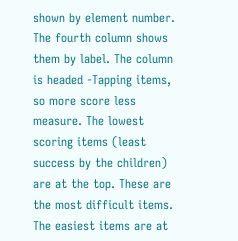shown by element number. The fourth column shows them by label. The column is headed -Tapping items, so more score less measure. The lowest scoring items (least success by the children) are at the top. These are the most difficult items. The easiest items are at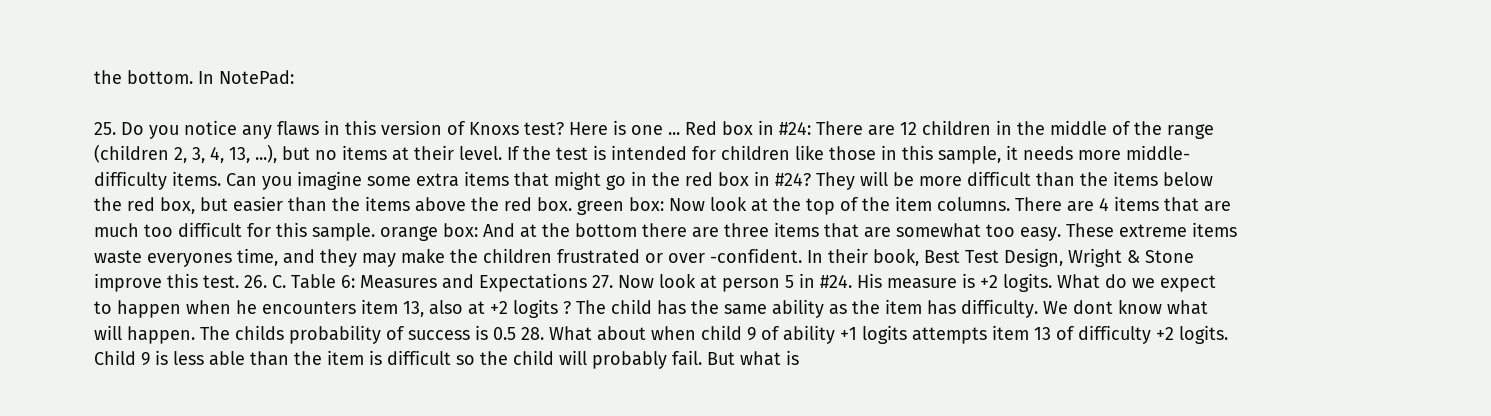the bottom. In NotePad:

25. Do you notice any flaws in this version of Knoxs test? Here is one ... Red box in #24: There are 12 children in the middle of the range (children 2, 3, 4, 13, ...), but no items at their level. If the test is intended for children like those in this sample, it needs more middle-difficulty items. Can you imagine some extra items that might go in the red box in #24? They will be more difficult than the items below the red box, but easier than the items above the red box. green box: Now look at the top of the item columns. There are 4 items that are much too difficult for this sample. orange box: And at the bottom there are three items that are somewhat too easy. These extreme items waste everyones time, and they may make the children frustrated or over -confident. In their book, Best Test Design, Wright & Stone improve this test. 26. C. Table 6: Measures and Expectations 27. Now look at person 5 in #24. His measure is +2 logits. What do we expect to happen when he encounters item 13, also at +2 logits ? The child has the same ability as the item has difficulty. We dont know what will happen. The childs probability of success is 0.5 28. What about when child 9 of ability +1 logits attempts item 13 of difficulty +2 logits. Child 9 is less able than the item is difficult so the child will probably fail. But what is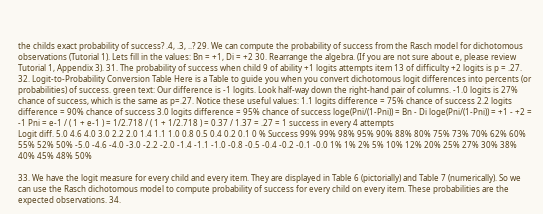the childs exact probability of success? .4, .3, ..? 29. We can compute the probability of success from the Rasch model for dichotomous observations (Tutorial 1). Lets fill in the values: Bn = +1, Di = +2 30. Rearrange the algebra. (If you are not sure about e, please review Tutorial 1, Appendix 3). 31. The probability of success when child 9 of ability +1 logits attempts item 13 of difficulty +2 logits is p = .27. 32. Logit-to-Probability Conversion Table Here is a Table to guide you when you convert dichotomous logit differences into percents (or probabilities) of success. green text: Our difference is -1 logits. Look half-way down the right-hand pair of columns. -1.0 logits is 27% chance of success, which is the same as p=.27. Notice these useful values: 1.1 logits difference = 75% chance of success 2.2 logits difference = 90% chance of success 3.0 logits difference = 95% chance of success loge(Pni/(1-Pni)) = Bn - Di loge(Pni/(1-Pni)) = +1 - +2 = -1 Pni = e-1 / ( 1 + e-1 ) = 1/2.718 / ( 1 + 1/2.718 ) = 0.37 / 1.37 = .27 = 1 success in every 4 attempts
Logit diff. 5.0 4.6 4.0 3.0 2.2 2.0 1.4 1.1 1.0 0.8 0.5 0.4 0.2 0.1 0 % Success 99% 99% 98% 95% 90% 88% 80% 75% 73% 70% 62% 60% 55% 52% 50% -5.0 -4.6 -4.0 -3.0 -2.2 -2.0 -1.4 -1.1 -1.0 -0.8 -0.5 -0.4 -0.2 -0.1 -0.0 1% 1% 2% 5% 10% 12% 20% 25% 27% 30% 38% 40% 45% 48% 50%

33. We have the logit measure for every child and every item. They are displayed in Table 6 (pictorially) and Table 7 (numerically). So we can use the Rasch dichotomous model to compute probability of success for every child on every item. These probabilities are the expected observations. 34.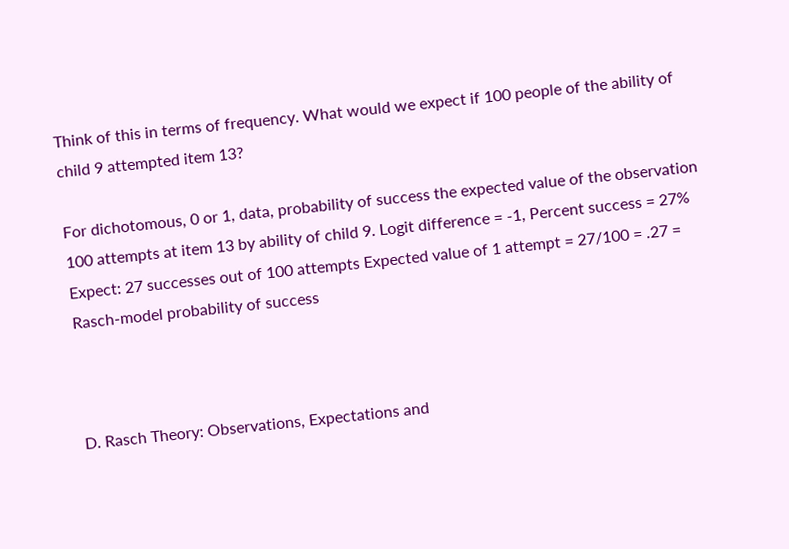Think of this in terms of frequency. What would we expect if 100 people of the ability of child 9 attempted item 13?

For dichotomous, 0 or 1, data, probability of success the expected value of the observation 100 attempts at item 13 by ability of child 9. Logit difference = -1, Percent success = 27% Expect: 27 successes out of 100 attempts Expected value of 1 attempt = 27/100 = .27 = Rasch-model probability of success



D. Rasch Theory: Observations, Expectations and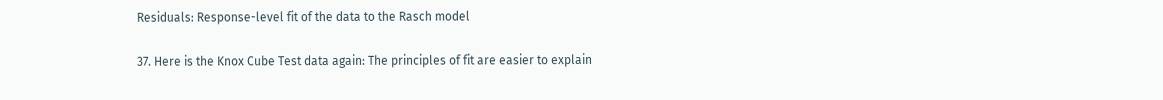Residuals: Response-level fit of the data to the Rasch model

37. Here is the Knox Cube Test data again: The principles of fit are easier to explain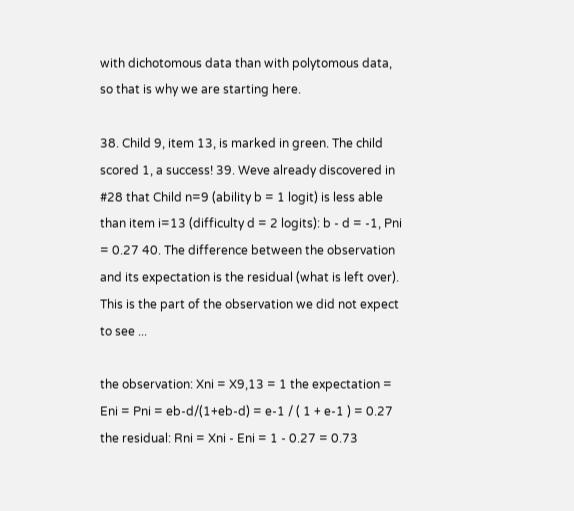with dichotomous data than with polytomous data, so that is why we are starting here.

38. Child 9, item 13, is marked in green. The child scored 1, a success! 39. Weve already discovered in #28 that Child n=9 (ability b = 1 logit) is less able than item i=13 (difficulty d = 2 logits): b - d = -1, Pni = 0.27 40. The difference between the observation and its expectation is the residual (what is left over). This is the part of the observation we did not expect to see ...

the observation: Xni = X9,13 = 1 the expectation = Eni = Pni = eb-d/(1+eb-d) = e-1 / ( 1 + e-1 ) = 0.27 the residual: Rni = Xni - Eni = 1 - 0.27 = 0.73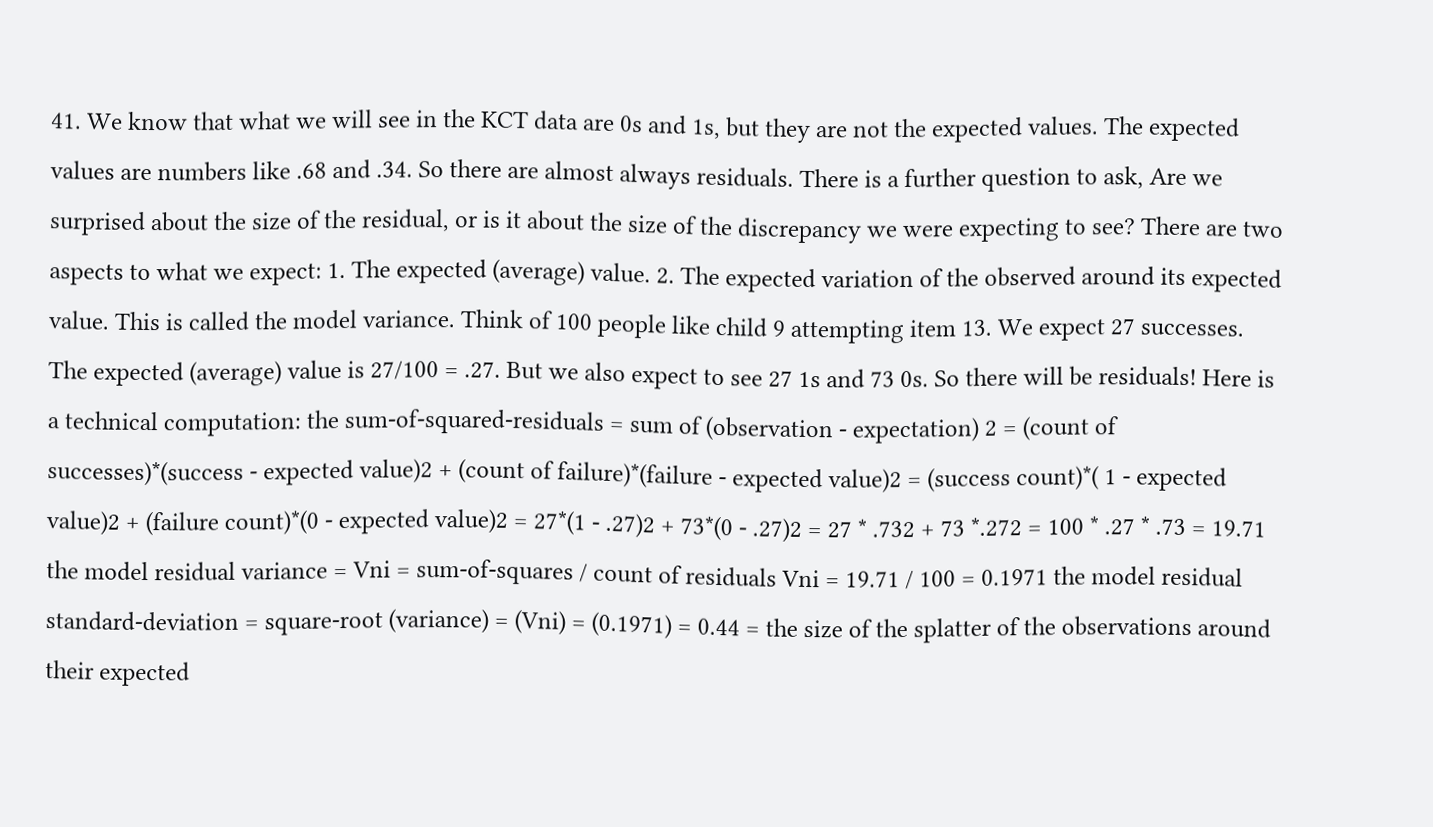41. We know that what we will see in the KCT data are 0s and 1s, but they are not the expected values. The expected values are numbers like .68 and .34. So there are almost always residuals. There is a further question to ask, Are we surprised about the size of the residual, or is it about the size of the discrepancy we were expecting to see? There are two aspects to what we expect: 1. The expected (average) value. 2. The expected variation of the observed around its expected value. This is called the model variance. Think of 100 people like child 9 attempting item 13. We expect 27 successes. The expected (average) value is 27/100 = .27. But we also expect to see 27 1s and 73 0s. So there will be residuals! Here is a technical computation: the sum-of-squared-residuals = sum of (observation - expectation) 2 = (count of successes)*(success - expected value)2 + (count of failure)*(failure - expected value)2 = (success count)*( 1 - expected value)2 + (failure count)*(0 - expected value)2 = 27*(1 - .27)2 + 73*(0 - .27)2 = 27 * .732 + 73 *.272 = 100 * .27 * .73 = 19.71 the model residual variance = Vni = sum-of-squares / count of residuals Vni = 19.71 / 100 = 0.1971 the model residual standard-deviation = square-root (variance) = (Vni) = (0.1971) = 0.44 = the size of the splatter of the observations around their expected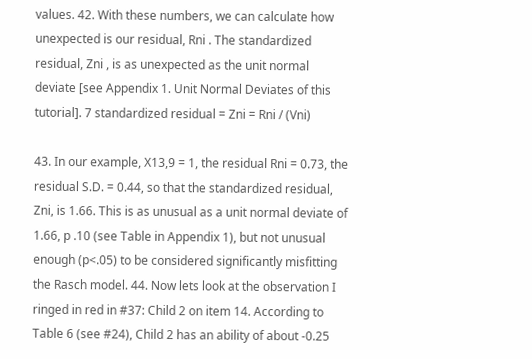values. 42. With these numbers, we can calculate how unexpected is our residual, Rni . The standardized residual, Zni , is as unexpected as the unit normal deviate [see Appendix 1. Unit Normal Deviates of this tutorial]. 7 standardized residual = Zni = Rni / (Vni)

43. In our example, X13,9 = 1, the residual Rni = 0.73, the residual S.D. = 0.44, so that the standardized residual, Zni, is 1.66. This is as unusual as a unit normal deviate of 1.66, p .10 (see Table in Appendix 1), but not unusual enough (p<.05) to be considered significantly misfitting the Rasch model. 44. Now lets look at the observation I ringed in red in #37: Child 2 on item 14. According to Table 6 (see #24), Child 2 has an ability of about -0.25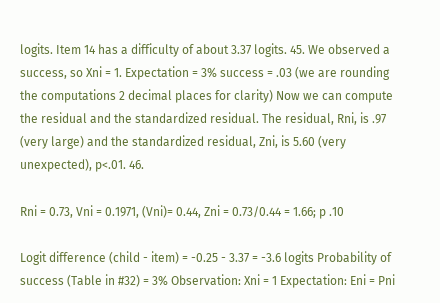logits. Item 14 has a difficulty of about 3.37 logits. 45. We observed a success, so Xni = 1. Expectation = 3% success = .03 (we are rounding the computations 2 decimal places for clarity) Now we can compute the residual and the standardized residual. The residual, Rni, is .97 (very large) and the standardized residual, Zni, is 5.60 (very unexpected), p<.01. 46.

Rni = 0.73, Vni = 0.1971, (Vni)= 0.44, Zni = 0.73/0.44 = 1.66; p .10

Logit difference (child - item) = -0.25 - 3.37 = -3.6 logits Probability of success (Table in #32) = 3% Observation: Xni = 1 Expectation: Eni = Pni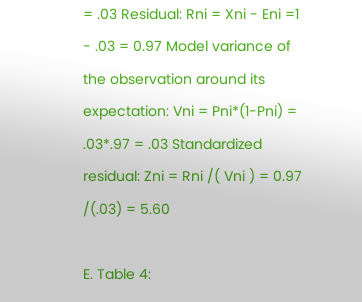= .03 Residual: Rni = Xni - Eni =1 - .03 = 0.97 Model variance of the observation around its expectation: Vni = Pni*(1-Pni) = .03*.97 = .03 Standardized residual: Zni = Rni /( Vni ) = 0.97 /(.03) = 5.60

E. Table 4: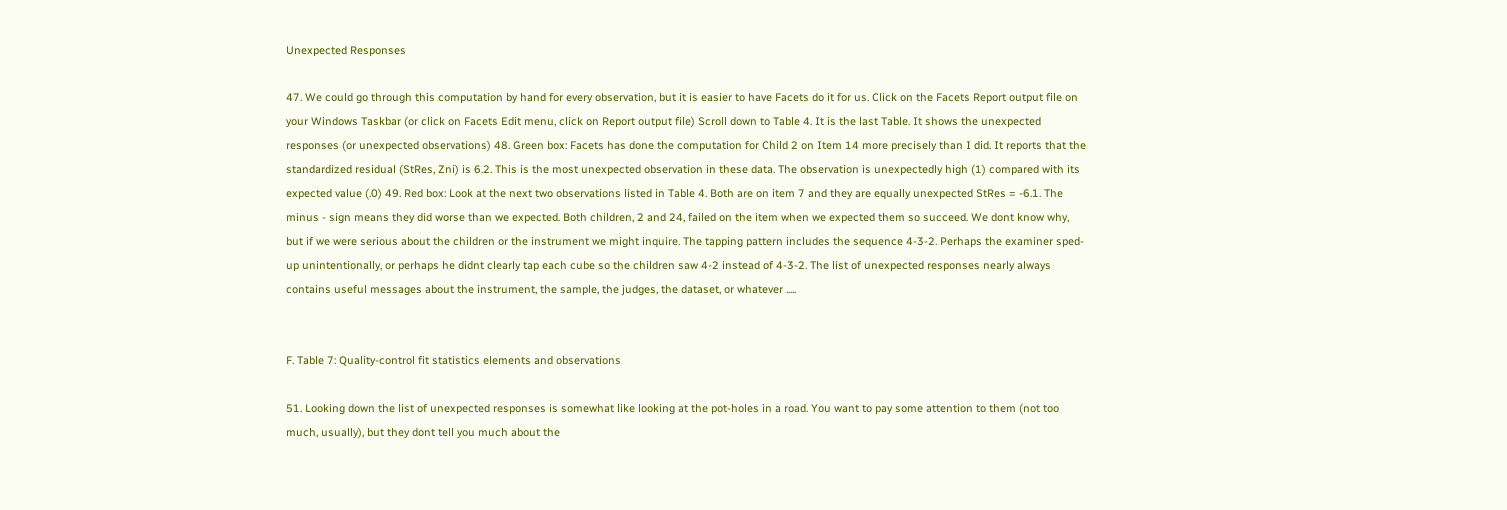Unexpected Responses

47. We could go through this computation by hand for every observation, but it is easier to have Facets do it for us. Click on the Facets Report output file on your Windows Taskbar (or click on Facets Edit menu, click on Report output file) Scroll down to Table 4. It is the last Table. It shows the unexpected responses (or unexpected observations) 48. Green box: Facets has done the computation for Child 2 on Item 14 more precisely than I did. It reports that the standardized residual (StRes, Zni) is 6.2. This is the most unexpected observation in these data. The observation is unexpectedly high (1) compared with its expected value (.0) 49. Red box: Look at the next two observations listed in Table 4. Both are on item 7 and they are equally unexpected StRes = -6.1. The minus - sign means they did worse than we expected. Both children, 2 and 24, failed on the item when we expected them so succeed. We dont know why, but if we were serious about the children or the instrument we might inquire. The tapping pattern includes the sequence 4-3-2. Perhaps the examiner sped-up unintentionally, or perhaps he didnt clearly tap each cube so the children saw 4-2 instead of 4-3-2. The list of unexpected responses nearly always contains useful messages about the instrument, the sample, the judges, the dataset, or whatever .....


F. Table 7: Quality-control fit statistics elements and observations

51. Looking down the list of unexpected responses is somewhat like looking at the pot-holes in a road. You want to pay some attention to them (not too much, usually), but they dont tell you much about the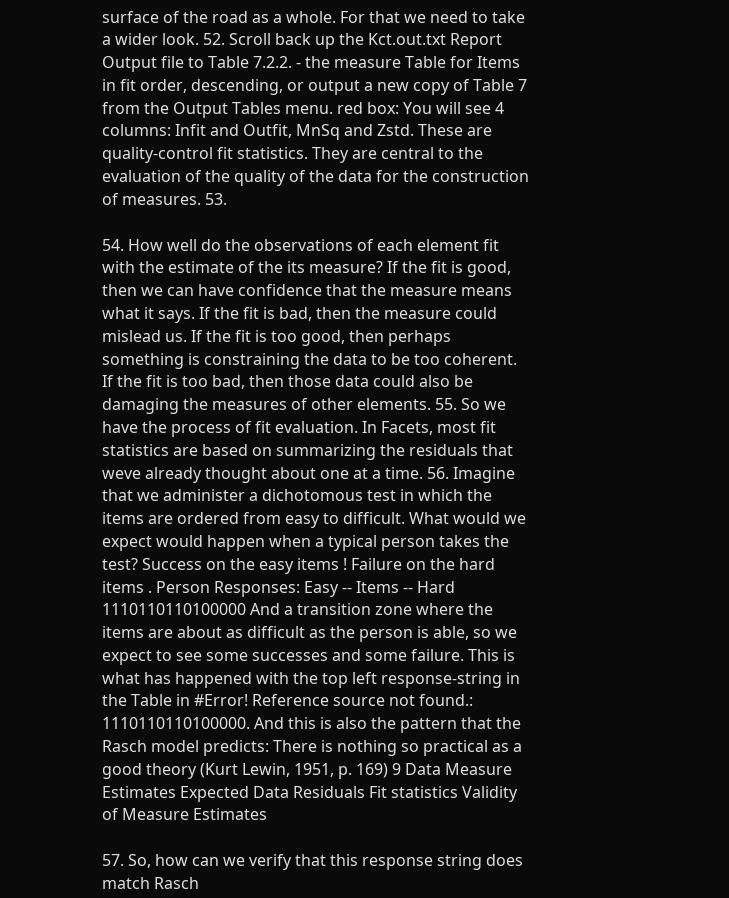surface of the road as a whole. For that we need to take a wider look. 52. Scroll back up the Kct.out.txt Report Output file to Table 7.2.2. - the measure Table for Items in fit order, descending, or output a new copy of Table 7 from the Output Tables menu. red box: You will see 4 columns: Infit and Outfit, MnSq and Zstd. These are quality-control fit statistics. They are central to the evaluation of the quality of the data for the construction of measures. 53.

54. How well do the observations of each element fit with the estimate of the its measure? If the fit is good, then we can have confidence that the measure means what it says. If the fit is bad, then the measure could mislead us. If the fit is too good, then perhaps something is constraining the data to be too coherent. If the fit is too bad, then those data could also be damaging the measures of other elements. 55. So we have the process of fit evaluation. In Facets, most fit statistics are based on summarizing the residuals that weve already thought about one at a time. 56. Imagine that we administer a dichotomous test in which the items are ordered from easy to difficult. What would we expect would happen when a typical person takes the test? Success on the easy items ! Failure on the hard items . Person Responses: Easy -- Items -- Hard 1110110110100000 And a transition zone where the items are about as difficult as the person is able, so we expect to see some successes and some failure. This is what has happened with the top left response-string in the Table in #Error! Reference source not found.: 1110110110100000. And this is also the pattern that the Rasch model predicts: There is nothing so practical as a good theory (Kurt Lewin, 1951, p. 169) 9 Data Measure Estimates Expected Data Residuals Fit statistics Validity of Measure Estimates

57. So, how can we verify that this response string does match Rasch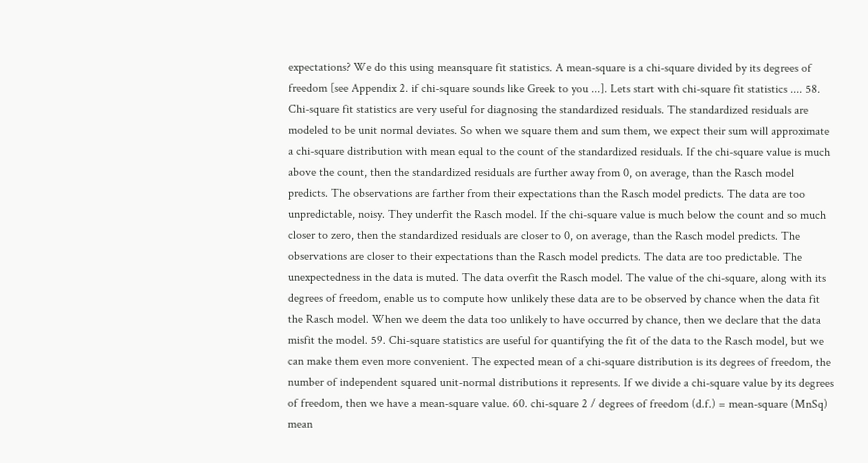expectations? We do this using meansquare fit statistics. A mean-square is a chi-square divided by its degrees of freedom [see Appendix 2. if chi-square sounds like Greek to you ...]. Lets start with chi-square fit statistics .... 58. Chi-square fit statistics are very useful for diagnosing the standardized residuals. The standardized residuals are modeled to be unit normal deviates. So when we square them and sum them, we expect their sum will approximate a chi-square distribution with mean equal to the count of the standardized residuals. If the chi-square value is much above the count, then the standardized residuals are further away from 0, on average, than the Rasch model predicts. The observations are farther from their expectations than the Rasch model predicts. The data are too unpredictable, noisy. They underfit the Rasch model. If the chi-square value is much below the count and so much closer to zero, then the standardized residuals are closer to 0, on average, than the Rasch model predicts. The observations are closer to their expectations than the Rasch model predicts. The data are too predictable. The unexpectedness in the data is muted. The data overfit the Rasch model. The value of the chi-square, along with its degrees of freedom, enable us to compute how unlikely these data are to be observed by chance when the data fit the Rasch model. When we deem the data too unlikely to have occurred by chance, then we declare that the data misfit the model. 59. Chi-square statistics are useful for quantifying the fit of the data to the Rasch model, but we can make them even more convenient. The expected mean of a chi-square distribution is its degrees of freedom, the number of independent squared unit-normal distributions it represents. If we divide a chi-square value by its degrees of freedom, then we have a mean-square value. 60. chi-square 2 / degrees of freedom (d.f.) = mean-square (MnSq) mean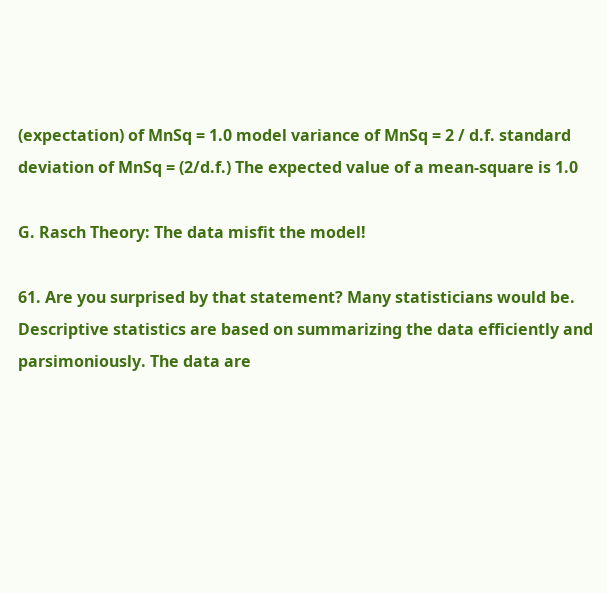(expectation) of MnSq = 1.0 model variance of MnSq = 2 / d.f. standard deviation of MnSq = (2/d.f.) The expected value of a mean-square is 1.0

G. Rasch Theory: The data misfit the model!

61. Are you surprised by that statement? Many statisticians would be. Descriptive statistics are based on summarizing the data efficiently and parsimoniously. The data are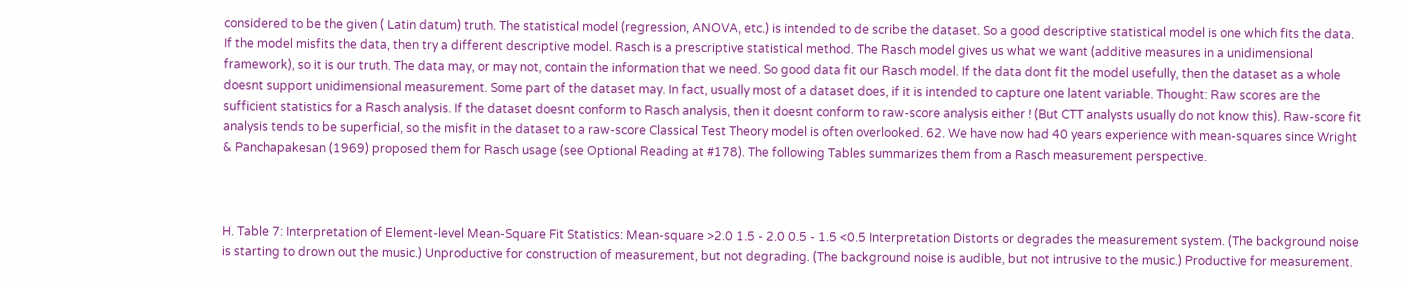considered to be the given ( Latin datum) truth. The statistical model (regression, ANOVA, etc.) is intended to de scribe the dataset. So a good descriptive statistical model is one which fits the data. If the model misfits the data, then try a different descriptive model. Rasch is a prescriptive statistical method. The Rasch model gives us what we want (additive measures in a unidimensional framework), so it is our truth. The data may, or may not, contain the information that we need. So good data fit our Rasch model. If the data dont fit the model usefully, then the dataset as a whole doesnt support unidimensional measurement. Some part of the dataset may. In fact, usually most of a dataset does, if it is intended to capture one latent variable. Thought: Raw scores are the sufficient statistics for a Rasch analysis. If the dataset doesnt conform to Rasch analysis, then it doesnt conform to raw-score analysis either ! (But CTT analysts usually do not know this). Raw-score fit analysis tends to be superficial, so the misfit in the dataset to a raw-score Classical Test Theory model is often overlooked. 62. We have now had 40 years experience with mean-squares since Wright & Panchapakesan (1969) proposed them for Rasch usage (see Optional Reading at #178). The following Tables summarizes them from a Rasch measurement perspective.



H. Table 7: Interpretation of Element-level Mean-Square Fit Statistics: Mean-square >2.0 1.5 - 2.0 0.5 - 1.5 <0.5 Interpretation Distorts or degrades the measurement system. (The background noise is starting to drown out the music.) Unproductive for construction of measurement, but not degrading. (The background noise is audible, but not intrusive to the music.) Productive for measurement.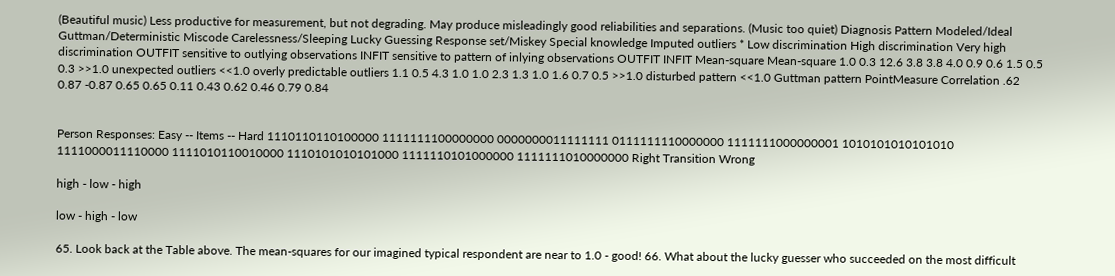(Beautiful music) Less productive for measurement, but not degrading. May produce misleadingly good reliabilities and separations. (Music too quiet) Diagnosis Pattern Modeled/Ideal Guttman/Deterministic Miscode Carelessness/Sleeping Lucky Guessing Response set/Miskey Special knowledge Imputed outliers * Low discrimination High discrimination Very high discrimination OUTFIT sensitive to outlying observations INFIT sensitive to pattern of inlying observations OUTFIT INFIT Mean-square Mean-square 1.0 0.3 12.6 3.8 3.8 4.0 0.9 0.6 1.5 0.5 0.3 >>1.0 unexpected outliers <<1.0 overly predictable outliers 1.1 0.5 4.3 1.0 1.0 2.3 1.3 1.0 1.6 0.7 0.5 >>1.0 disturbed pattern <<1.0 Guttman pattern PointMeasure Correlation .62 0.87 -0.87 0.65 0.65 0.11 0.43 0.62 0.46 0.79 0.84


Person Responses: Easy -- Items -- Hard 1110110110100000 1111111100000000 0000000011111111 0111111110000000 1111111000000001 1010101010101010 1111000011110000 1111010110010000 1110101010101000 1111110101000000 1111111010000000 Right Transition Wrong

high - low - high

low - high - low

65. Look back at the Table above. The mean-squares for our imagined typical respondent are near to 1.0 - good! 66. What about the lucky guesser who succeeded on the most difficult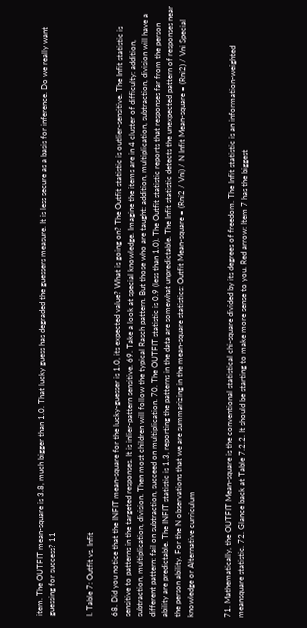item. The OUTFIT mean-square is 3.8, much bigger than 1.0. That lucky guess has degraded the guessers measure. It is less secure as a basis for inference. Do we really want guessing for success? 11


I. Table 7: Outfit vs. Infit

68. Did you notice that the INFIT mean-square for the lucky-guesser is 1.0, its expected value? What is going on? The Outfit statistic is outlier-sensitive. The Infit statistic is sensitive to patterns in the targeted responses. It is inlier-pattern sensitive. 69. Take a look at special knowledge. Imagine the items are in 4 cluster of difficulty: addition, subtraction, multiplication, division. Then most children will follow the typical Rasch pattern. But those who are taught: addition, multiplication, subtraction, division will have a different pattern: fail on subtraction, succeed on multiplication. 70. The OUTFIT statistic is 0.9 (less than 1.0). The Outfit statistic reports that responses far from the person ability are predictable. The INFIT statistic is 1.3, reporting the patterns in the data are somewhat unpredictable. The Infit statistic detects the unexpected pattern of responses near the person ability. For the N observations that we are summarizing in the mean-square statistics: Outfit Mean-square = (Rni2 / Vni) / N Infit Mean-square = (Rni2) / Vni Special knowledge or Alternative curriculum


71. Mathematically, the OUTFIT Mean-square is the conventional statistical chi-square divided by its degrees of freedom. The Infit statistic is an information-weighted meansquare statistic. 72. Glance back at Table 7.2.2. It should be starting to make more sense to you. Red arrow: Item 7 has the biggest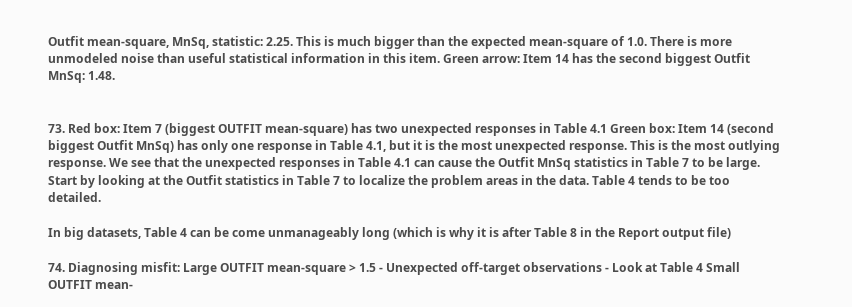Outfit mean-square, MnSq, statistic: 2.25. This is much bigger than the expected mean-square of 1.0. There is more unmodeled noise than useful statistical information in this item. Green arrow: Item 14 has the second biggest Outfit MnSq: 1.48.


73. Red box: Item 7 (biggest OUTFIT mean-square) has two unexpected responses in Table 4.1 Green box: Item 14 (second biggest Outfit MnSq) has only one response in Table 4.1, but it is the most unexpected response. This is the most outlying response. We see that the unexpected responses in Table 4.1 can cause the Outfit MnSq statistics in Table 7 to be large. Start by looking at the Outfit statistics in Table 7 to localize the problem areas in the data. Table 4 tends to be too detailed.

In big datasets, Table 4 can be come unmanageably long (which is why it is after Table 8 in the Report output file)

74. Diagnosing misfit: Large OUTFIT mean-square > 1.5 - Unexpected off-target observations - Look at Table 4 Small OUTFIT mean-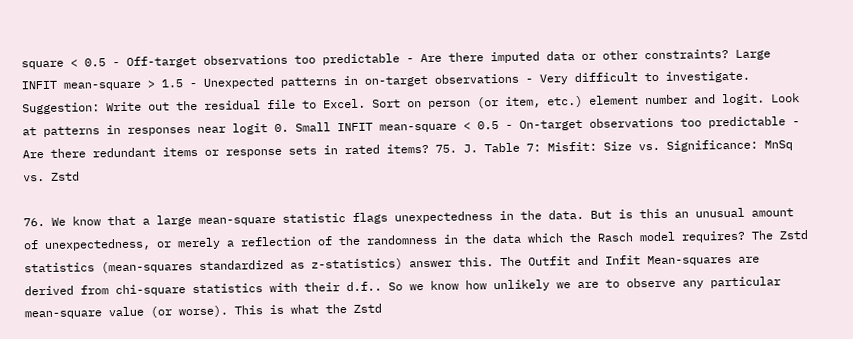square < 0.5 - Off-target observations too predictable - Are there imputed data or other constraints? Large INFIT mean-square > 1.5 - Unexpected patterns in on-target observations - Very difficult to investigate. Suggestion: Write out the residual file to Excel. Sort on person (or item, etc.) element number and logit. Look at patterns in responses near logit 0. Small INFIT mean-square < 0.5 - On-target observations too predictable - Are there redundant items or response sets in rated items? 75. J. Table 7: Misfit: Size vs. Significance: MnSq vs. Zstd

76. We know that a large mean-square statistic flags unexpectedness in the data. But is this an unusual amount of unexpectedness, or merely a reflection of the randomness in the data which the Rasch model requires? The Zstd statistics (mean-squares standardized as z-statistics) answer this. The Outfit and Infit Mean-squares are derived from chi-square statistics with their d.f.. So we know how unlikely we are to observe any particular mean-square value (or worse). This is what the Zstd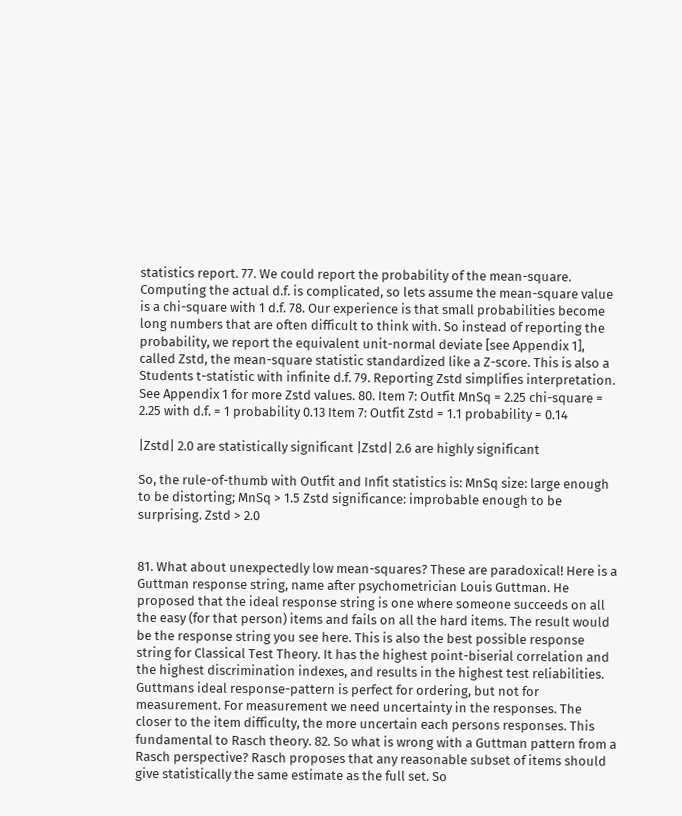statistics report. 77. We could report the probability of the mean-square. Computing the actual d.f. is complicated, so lets assume the mean-square value is a chi-square with 1 d.f. 78. Our experience is that small probabilities become long numbers that are often difficult to think with. So instead of reporting the probability, we report the equivalent unit-normal deviate [see Appendix 1], called Zstd, the mean-square statistic standardized like a Z-score. This is also a Students t-statistic with infinite d.f. 79. Reporting Zstd simplifies interpretation. See Appendix 1 for more Zstd values. 80. Item 7: Outfit MnSq = 2.25 chi-square = 2.25 with d.f. = 1 probability 0.13 Item 7: Outfit Zstd = 1.1 probability = 0.14

|Zstd| 2.0 are statistically significant |Zstd| 2.6 are highly significant

So, the rule-of-thumb with Outfit and Infit statistics is: MnSq size: large enough to be distorting; MnSq > 1.5 Zstd significance: improbable enough to be surprising. Zstd > 2.0


81. What about unexpectedly low mean-squares? These are paradoxical! Here is a Guttman response string, name after psychometrician Louis Guttman. He proposed that the ideal response string is one where someone succeeds on all the easy (for that person) items and fails on all the hard items. The result would be the response string you see here. This is also the best possible response string for Classical Test Theory. It has the highest point-biserial correlation and the highest discrimination indexes, and results in the highest test reliabilities. Guttmans ideal response-pattern is perfect for ordering, but not for measurement. For measurement we need uncertainty in the responses. The closer to the item difficulty, the more uncertain each persons responses. This fundamental to Rasch theory. 82. So what is wrong with a Guttman pattern from a Rasch perspective? Rasch proposes that any reasonable subset of items should give statistically the same estimate as the full set. So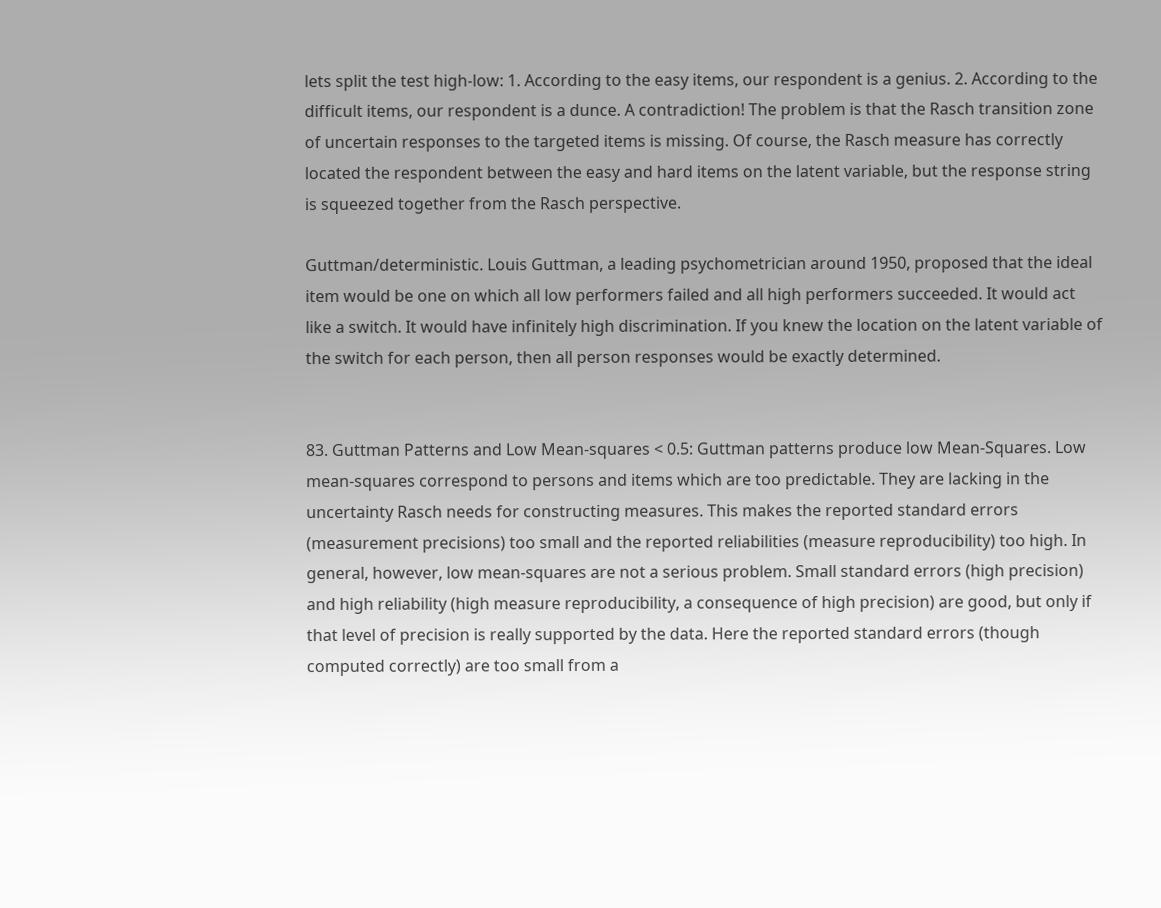lets split the test high-low: 1. According to the easy items, our respondent is a genius. 2. According to the difficult items, our respondent is a dunce. A contradiction! The problem is that the Rasch transition zone of uncertain responses to the targeted items is missing. Of course, the Rasch measure has correctly located the respondent between the easy and hard items on the latent variable, but the response string is squeezed together from the Rasch perspective.

Guttman/deterministic. Louis Guttman, a leading psychometrician around 1950, proposed that the ideal item would be one on which all low performers failed and all high performers succeeded. It would act like a switch. It would have infinitely high discrimination. If you knew the location on the latent variable of the switch for each person, then all person responses would be exactly determined.


83. Guttman Patterns and Low Mean-squares < 0.5: Guttman patterns produce low Mean-Squares. Low mean-squares correspond to persons and items which are too predictable. They are lacking in the uncertainty Rasch needs for constructing measures. This makes the reported standard errors (measurement precisions) too small and the reported reliabilities (measure reproducibility) too high. In general, however, low mean-squares are not a serious problem. Small standard errors (high precision) and high reliability (high measure reproducibility, a consequence of high precision) are good, but only if that level of precision is really supported by the data. Here the reported standard errors (though computed correctly) are too small from a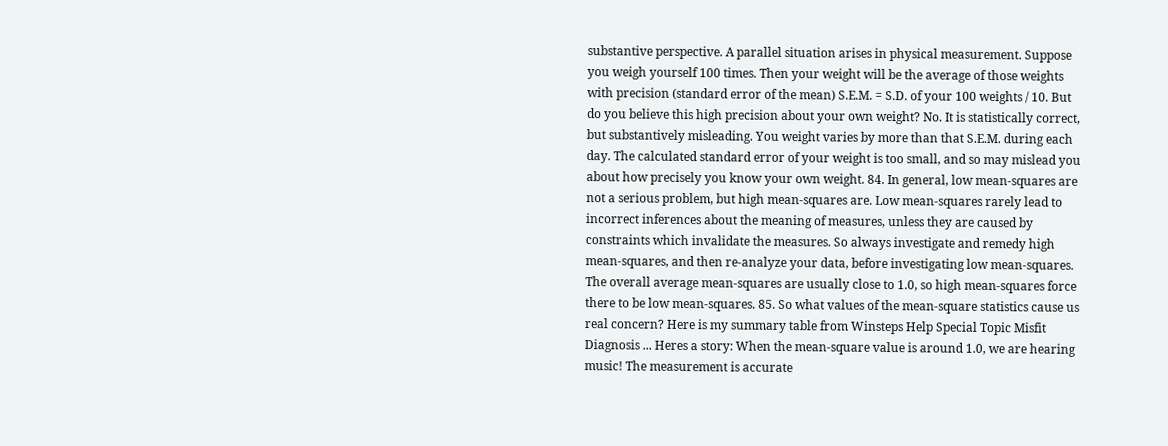substantive perspective. A parallel situation arises in physical measurement. Suppose you weigh yourself 100 times. Then your weight will be the average of those weights with precision (standard error of the mean) S.E.M. = S.D. of your 100 weights / 10. But do you believe this high precision about your own weight? No. It is statistically correct, but substantively misleading. You weight varies by more than that S.E.M. during each day. The calculated standard error of your weight is too small, and so may mislead you about how precisely you know your own weight. 84. In general, low mean-squares are not a serious problem, but high mean-squares are. Low mean-squares rarely lead to incorrect inferences about the meaning of measures, unless they are caused by constraints which invalidate the measures. So always investigate and remedy high mean-squares, and then re-analyze your data, before investigating low mean-squares. The overall average mean-squares are usually close to 1.0, so high mean-squares force there to be low mean-squares. 85. So what values of the mean-square statistics cause us real concern? Here is my summary table from Winsteps Help Special Topic Misfit Diagnosis ... Heres a story: When the mean-square value is around 1.0, we are hearing music! The measurement is accurate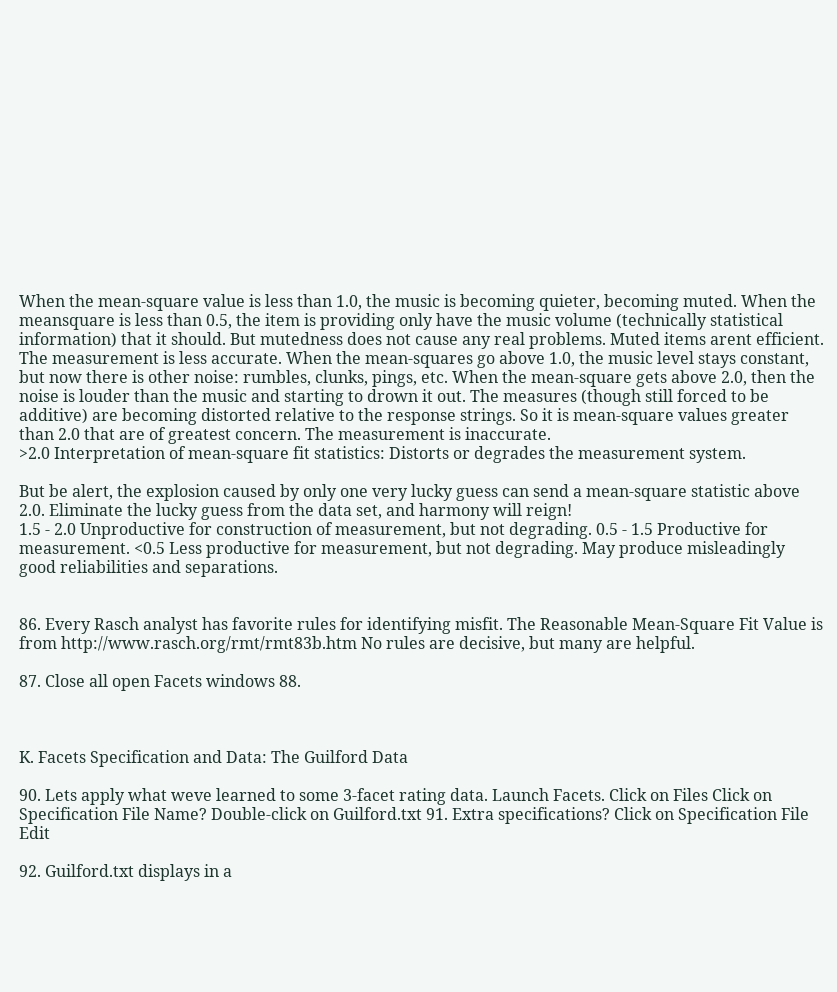When the mean-square value is less than 1.0, the music is becoming quieter, becoming muted. When the meansquare is less than 0.5, the item is providing only have the music volume (technically statistical information) that it should. But mutedness does not cause any real problems. Muted items arent efficient. The measurement is less accurate. When the mean-squares go above 1.0, the music level stays constant, but now there is other noise: rumbles, clunks, pings, etc. When the mean-square gets above 2.0, then the noise is louder than the music and starting to drown it out. The measures (though still forced to be additive) are becoming distorted relative to the response strings. So it is mean-square values greater than 2.0 that are of greatest concern. The measurement is inaccurate.
>2.0 Interpretation of mean-square fit statistics: Distorts or degrades the measurement system.

But be alert, the explosion caused by only one very lucky guess can send a mean-square statistic above 2.0. Eliminate the lucky guess from the data set, and harmony will reign!
1.5 - 2.0 Unproductive for construction of measurement, but not degrading. 0.5 - 1.5 Productive for measurement. <0.5 Less productive for measurement, but not degrading. May produce misleadingly good reliabilities and separations.


86. Every Rasch analyst has favorite rules for identifying misfit. The Reasonable Mean-Square Fit Value is from http://www.rasch.org/rmt/rmt83b.htm No rules are decisive, but many are helpful.

87. Close all open Facets windows 88.



K. Facets Specification and Data: The Guilford Data

90. Lets apply what weve learned to some 3-facet rating data. Launch Facets. Click on Files Click on Specification File Name? Double-click on Guilford.txt 91. Extra specifications? Click on Specification File Edit

92. Guilford.txt displays in a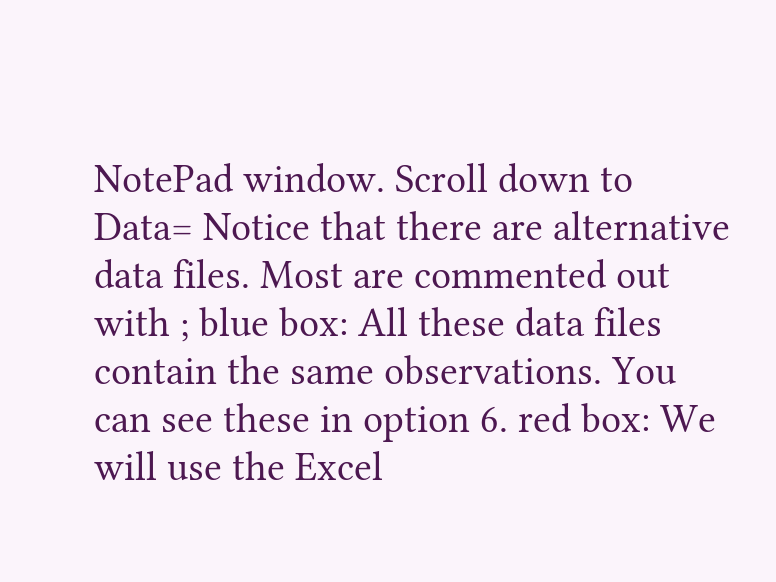NotePad window. Scroll down to Data= Notice that there are alternative data files. Most are commented out with ; blue box: All these data files contain the same observations. You can see these in option 6. red box: We will use the Excel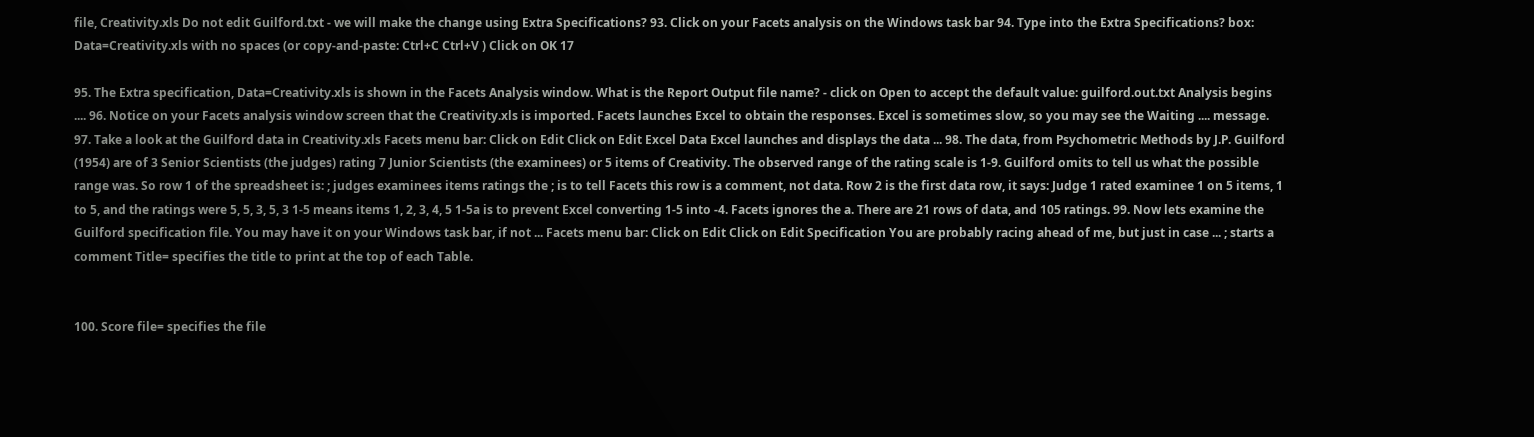file, Creativity.xls Do not edit Guilford.txt - we will make the change using Extra Specifications? 93. Click on your Facets analysis on the Windows task bar 94. Type into the Extra Specifications? box: Data=Creativity.xls with no spaces (or copy-and-paste: Ctrl+C Ctrl+V ) Click on OK 17

95. The Extra specification, Data=Creativity.xls is shown in the Facets Analysis window. What is the Report Output file name? - click on Open to accept the default value: guilford.out.txt Analysis begins .... 96. Notice on your Facets analysis window screen that the Creativity.xls is imported. Facets launches Excel to obtain the responses. Excel is sometimes slow, so you may see the Waiting .... message. 97. Take a look at the Guilford data in Creativity.xls Facets menu bar: Click on Edit Click on Edit Excel Data Excel launches and displays the data ... 98. The data, from Psychometric Methods by J.P. Guilford (1954) are of 3 Senior Scientists (the judges) rating 7 Junior Scientists (the examinees) or 5 items of Creativity. The observed range of the rating scale is 1-9. Guilford omits to tell us what the possible range was. So row 1 of the spreadsheet is: ; judges examinees items ratings the ; is to tell Facets this row is a comment, not data. Row 2 is the first data row, it says: Judge 1 rated examinee 1 on 5 items, 1 to 5, and the ratings were 5, 5, 3, 5, 3 1-5 means items 1, 2, 3, 4, 5 1-5a is to prevent Excel converting 1-5 into -4. Facets ignores the a. There are 21 rows of data, and 105 ratings. 99. Now lets examine the Guilford specification file. You may have it on your Windows task bar, if not ... Facets menu bar: Click on Edit Click on Edit Specification You are probably racing ahead of me, but just in case ... ; starts a comment Title= specifies the title to print at the top of each Table.


100. Score file= specifies the file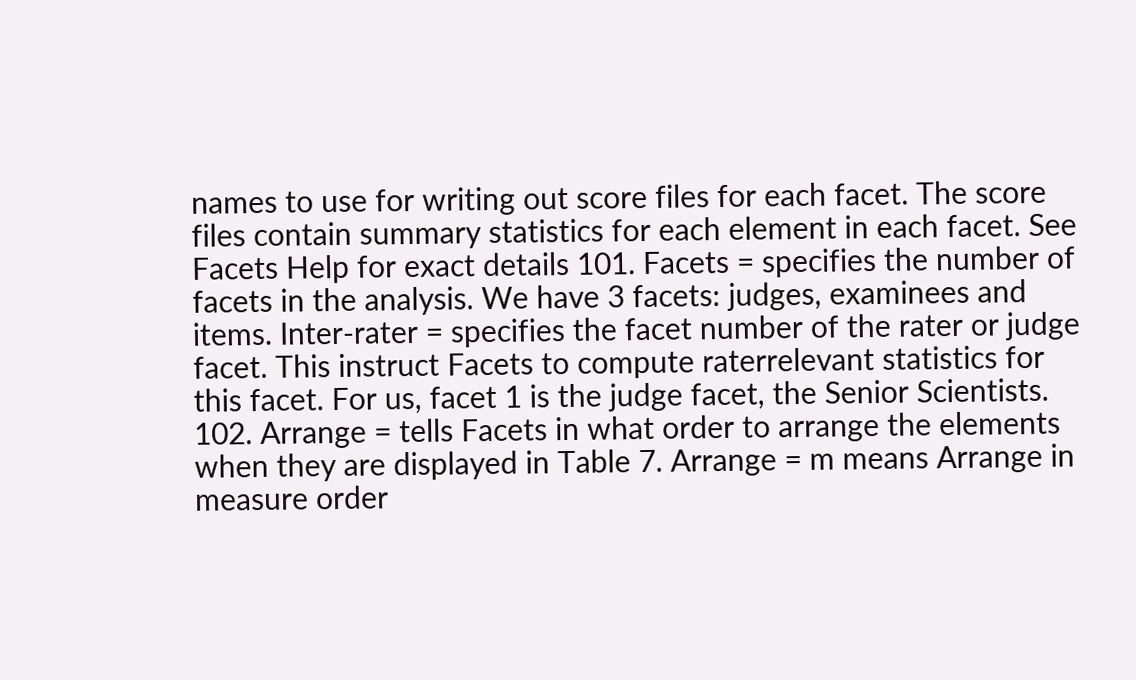names to use for writing out score files for each facet. The score files contain summary statistics for each element in each facet. See Facets Help for exact details 101. Facets = specifies the number of facets in the analysis. We have 3 facets: judges, examinees and items. Inter-rater = specifies the facet number of the rater or judge facet. This instruct Facets to compute raterrelevant statistics for this facet. For us, facet 1 is the judge facet, the Senior Scientists. 102. Arrange = tells Facets in what order to arrange the elements when they are displayed in Table 7. Arrange = m means Arrange in measure order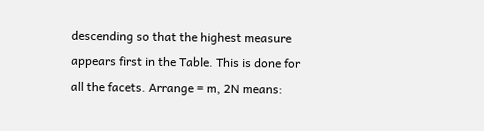descending so that the highest measure appears first in the Table. This is done for all the facets. Arrange = m, 2N means: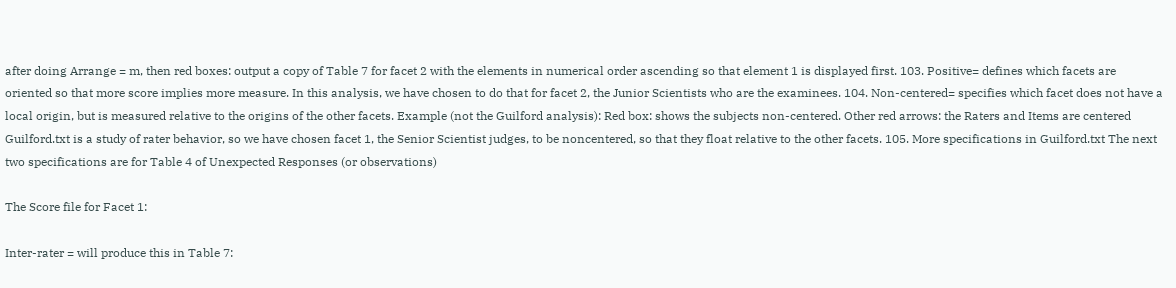after doing Arrange = m, then red boxes: output a copy of Table 7 for facet 2 with the elements in numerical order ascending so that element 1 is displayed first. 103. Positive= defines which facets are oriented so that more score implies more measure. In this analysis, we have chosen to do that for facet 2, the Junior Scientists who are the examinees. 104. Non-centered= specifies which facet does not have a local origin, but is measured relative to the origins of the other facets. Example (not the Guilford analysis): Red box: shows the subjects non-centered. Other red arrows: the Raters and Items are centered Guilford.txt is a study of rater behavior, so we have chosen facet 1, the Senior Scientist judges, to be noncentered, so that they float relative to the other facets. 105. More specifications in Guilford.txt The next two specifications are for Table 4 of Unexpected Responses (or observations)

The Score file for Facet 1:

Inter-rater = will produce this in Table 7: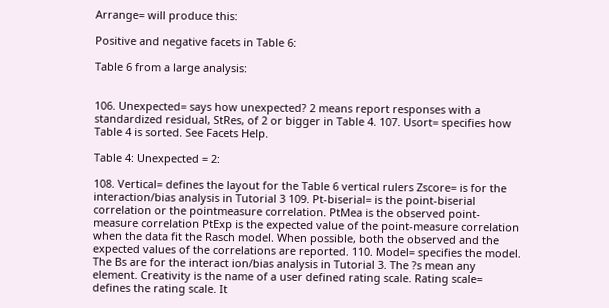Arrange= will produce this:

Positive and negative facets in Table 6:

Table 6 from a large analysis:


106. Unexpected= says how unexpected? 2 means report responses with a standardized residual, StRes, of 2 or bigger in Table 4. 107. Usort= specifies how Table 4 is sorted. See Facets Help.

Table 4: Unexpected = 2:

108. Vertical= defines the layout for the Table 6 vertical rulers Zscore= is for the interaction/bias analysis in Tutorial 3 109. Pt-biserial= is the point-biserial correlation or the pointmeasure correlation. PtMea is the observed point-measure correlation PtExp is the expected value of the point-measure correlation when the data fit the Rasch model. When possible, both the observed and the expected values of the correlations are reported. 110. Model= specifies the model. The Bs are for the interact ion/bias analysis in Tutorial 3. The ?s mean any element. Creativity is the name of a user defined rating scale. Rating scale= defines the rating scale. It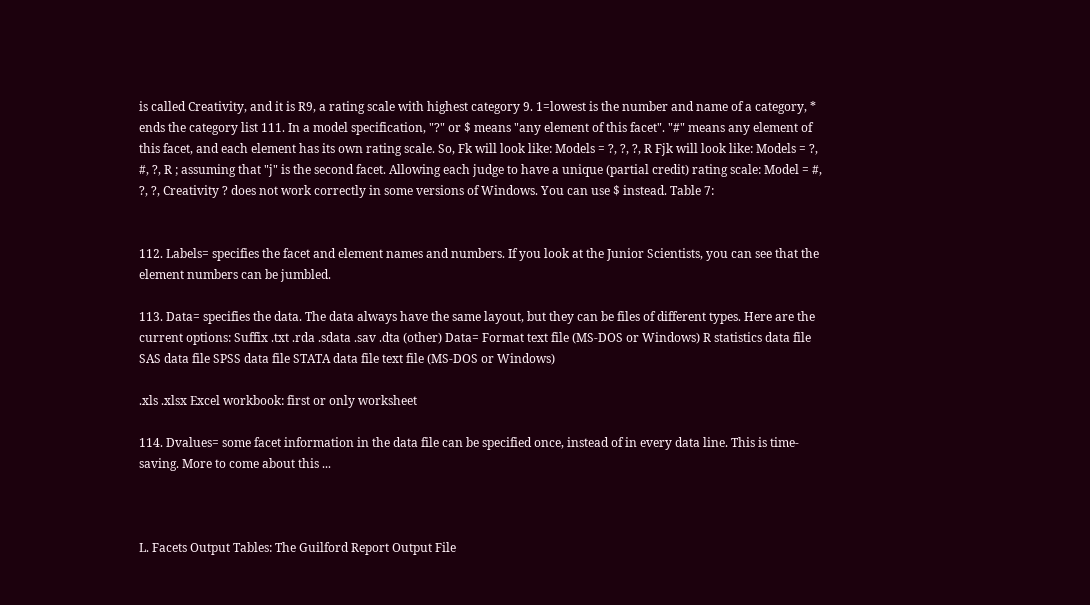is called Creativity, and it is R9, a rating scale with highest category 9. 1=lowest is the number and name of a category, * ends the category list 111. In a model specification, "?" or $ means "any element of this facet". "#" means any element of this facet, and each element has its own rating scale. So, Fk will look like: Models = ?, ?, ?, R Fjk will look like: Models = ?, #, ?, R ; assuming that "j" is the second facet. Allowing each judge to have a unique (partial credit) rating scale: Model = #, ?, ?, Creativity ? does not work correctly in some versions of Windows. You can use $ instead. Table 7:


112. Labels= specifies the facet and element names and numbers. If you look at the Junior Scientists, you can see that the element numbers can be jumbled.

113. Data= specifies the data. The data always have the same layout, but they can be files of different types. Here are the current options: Suffix .txt .rda .sdata .sav .dta (other) Data= Format text file (MS-DOS or Windows) R statistics data file SAS data file SPSS data file STATA data file text file (MS-DOS or Windows)

.xls .xlsx Excel workbook: first or only worksheet

114. Dvalues= some facet information in the data file can be specified once, instead of in every data line. This is time-saving. More to come about this ...



L. Facets Output Tables: The Guilford Report Output File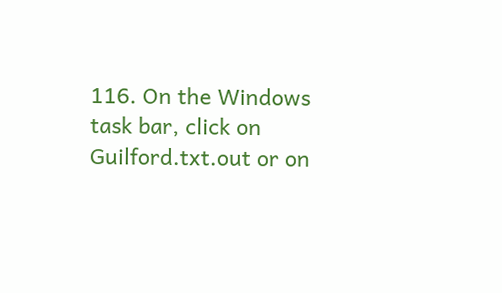116. On the Windows task bar, click on Guilford.txt.out or on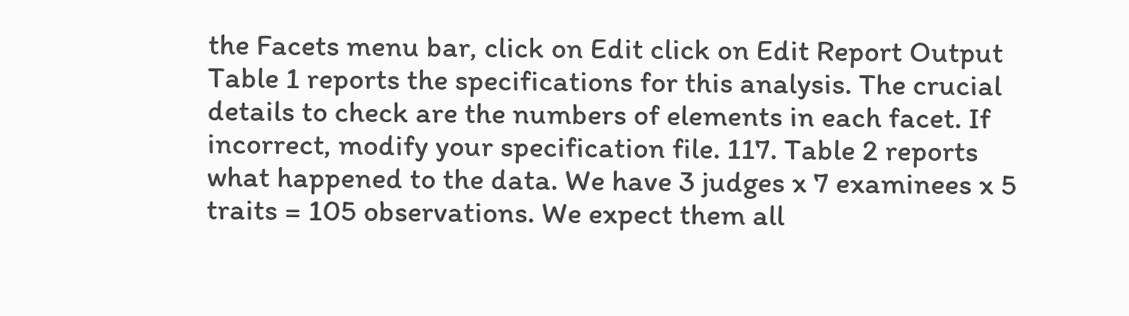the Facets menu bar, click on Edit click on Edit Report Output Table 1 reports the specifications for this analysis. The crucial details to check are the numbers of elements in each facet. If incorrect, modify your specification file. 117. Table 2 reports what happened to the data. We have 3 judges x 7 examinees x 5 traits = 105 observations. We expect them all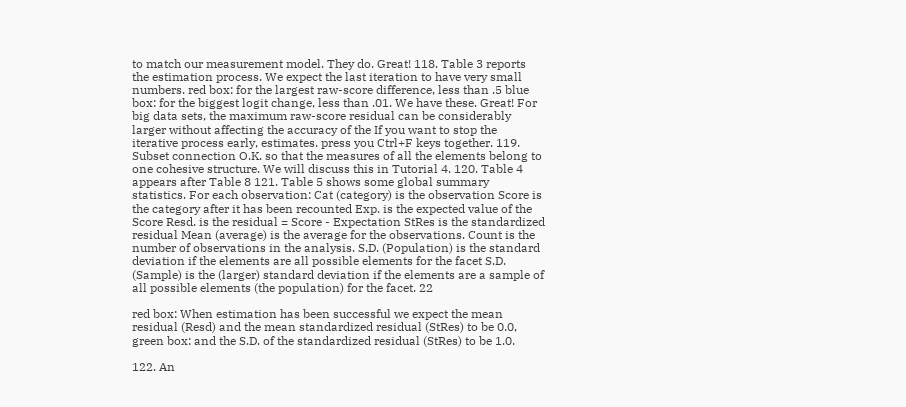to match our measurement model. They do. Great! 118. Table 3 reports the estimation process. We expect the last iteration to have very small numbers. red box: for the largest raw-score difference, less than .5 blue box: for the biggest logit change, less than .01. We have these. Great! For big data sets, the maximum raw-score residual can be considerably larger without affecting the accuracy of the If you want to stop the iterative process early, estimates. press you Ctrl+F keys together. 119. Subset connection O.K. so that the measures of all the elements belong to one cohesive structure. We will discuss this in Tutorial 4. 120. Table 4 appears after Table 8 121. Table 5 shows some global summary statistics. For each observation: Cat (category) is the observation Score is the category after it has been recounted Exp. is the expected value of the Score Resd. is the residual = Score - Expectation StRes is the standardized residual Mean (average) is the average for the observations. Count is the number of observations in the analysis. S.D. (Population) is the standard deviation if the elements are all possible elements for the facet S.D. (Sample) is the (larger) standard deviation if the elements are a sample of all possible elements (the population) for the facet. 22

red box: When estimation has been successful we expect the mean residual (Resd) and the mean standardized residual (StRes) to be 0.0, green box: and the S.D. of the standardized residual (StRes) to be 1.0.

122. An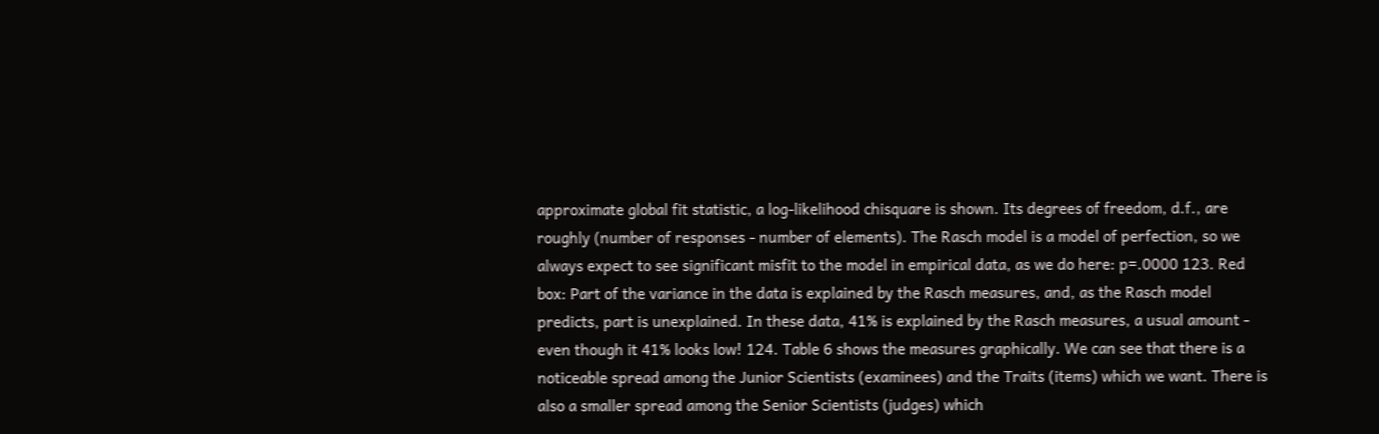approximate global fit statistic, a log-likelihood chisquare is shown. Its degrees of freedom, d.f., are roughly (number of responses - number of elements). The Rasch model is a model of perfection, so we always expect to see significant misfit to the model in empirical data, as we do here: p=.0000 123. Red box: Part of the variance in the data is explained by the Rasch measures, and, as the Rasch model predicts, part is unexplained. In these data, 41% is explained by the Rasch measures, a usual amount - even though it 41% looks low! 124. Table 6 shows the measures graphically. We can see that there is a noticeable spread among the Junior Scientists (examinees) and the Traits (items) which we want. There is also a smaller spread among the Senior Scientists (judges) which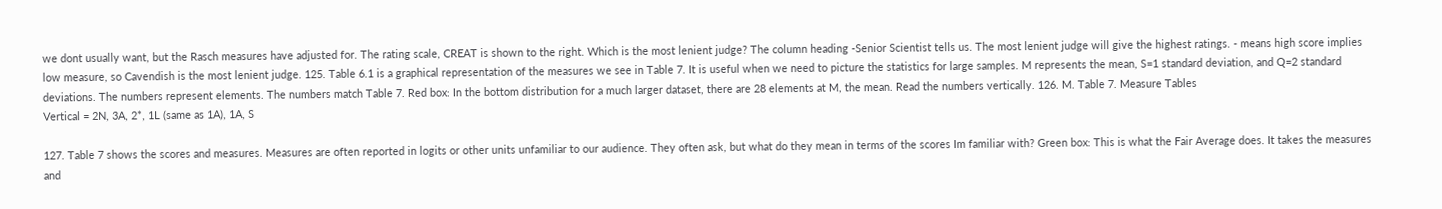we dont usually want, but the Rasch measures have adjusted for. The rating scale, CREAT is shown to the right. Which is the most lenient judge? The column heading -Senior Scientist tells us. The most lenient judge will give the highest ratings. - means high score implies low measure, so Cavendish is the most lenient judge. 125. Table 6.1 is a graphical representation of the measures we see in Table 7. It is useful when we need to picture the statistics for large samples. M represents the mean, S=1 standard deviation, and Q=2 standard deviations. The numbers represent elements. The numbers match Table 7. Red box: In the bottom distribution for a much larger dataset, there are 28 elements at M, the mean. Read the numbers vertically. 126. M. Table 7. Measure Tables
Vertical = 2N, 3A, 2*, 1L (same as 1A), 1A, S

127. Table 7 shows the scores and measures. Measures are often reported in logits or other units unfamiliar to our audience. They often ask, but what do they mean in terms of the scores Im familiar with? Green box: This is what the Fair Average does. It takes the measures and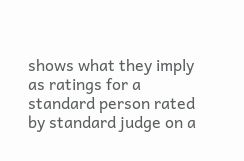shows what they imply as ratings for a standard person rated by standard judge on a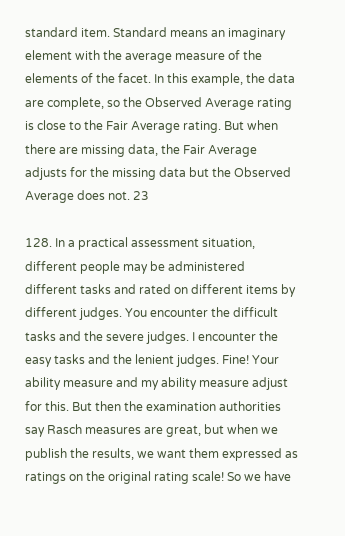standard item. Standard means an imaginary element with the average measure of the elements of the facet. In this example, the data are complete, so the Observed Average rating is close to the Fair Average rating. But when there are missing data, the Fair Average adjusts for the missing data but the Observed Average does not. 23

128. In a practical assessment situation, different people may be administered different tasks and rated on different items by different judges. You encounter the difficult tasks and the severe judges. I encounter the easy tasks and the lenient judges. Fine! Your ability measure and my ability measure adjust for this. But then the examination authorities say Rasch measures are great, but when we publish the results, we want them expressed as ratings on the original rating scale! So we have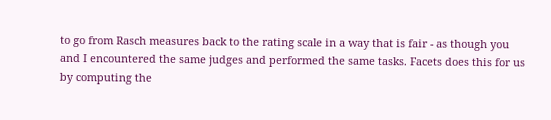to go from Rasch measures back to the rating scale in a way that is fair - as though you and I encountered the same judges and performed the same tasks. Facets does this for us by computing the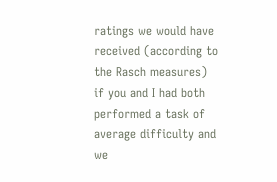ratings we would have received (according to the Rasch measures) if you and I had both performed a task of average difficulty and we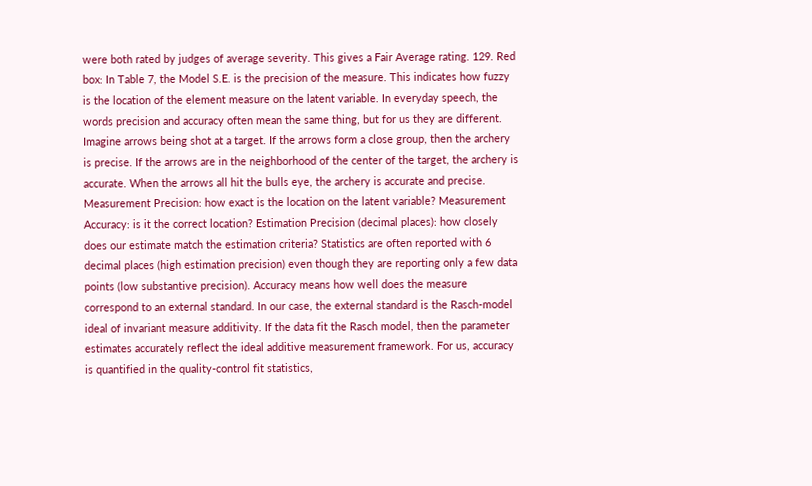were both rated by judges of average severity. This gives a Fair Average rating. 129. Red box: In Table 7, the Model S.E. is the precision of the measure. This indicates how fuzzy is the location of the element measure on the latent variable. In everyday speech, the words precision and accuracy often mean the same thing, but for us they are different. Imagine arrows being shot at a target. If the arrows form a close group, then the archery is precise. If the arrows are in the neighborhood of the center of the target, the archery is accurate. When the arrows all hit the bulls eye, the archery is accurate and precise. Measurement Precision: how exact is the location on the latent variable? Measurement Accuracy: is it the correct location? Estimation Precision (decimal places): how closely does our estimate match the estimation criteria? Statistics are often reported with 6 decimal places (high estimation precision) even though they are reporting only a few data points (low substantive precision). Accuracy means how well does the measure correspond to an external standard. In our case, the external standard is the Rasch-model ideal of invariant measure additivity. If the data fit the Rasch model, then the parameter estimates accurately reflect the ideal additive measurement framework. For us, accuracy is quantified in the quality-control fit statistics,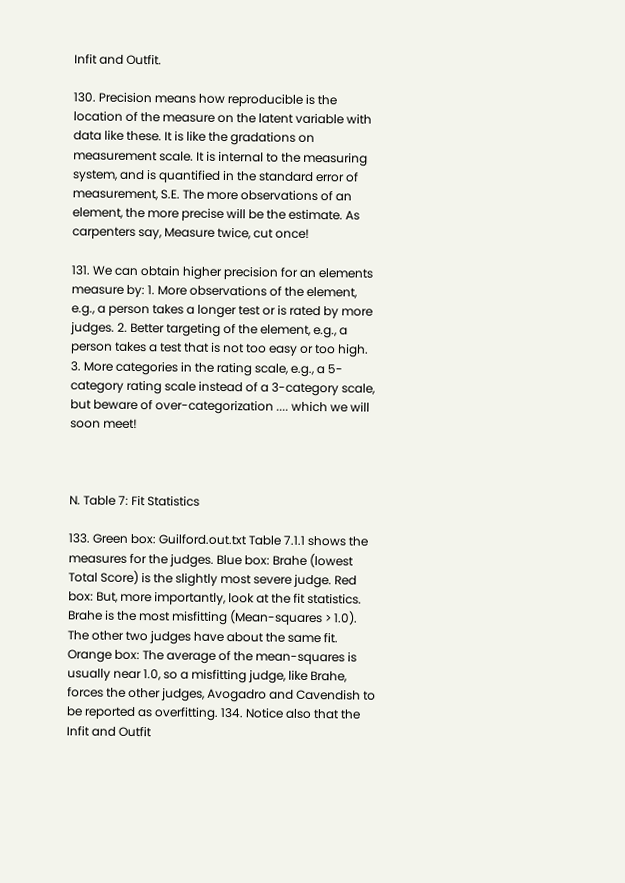Infit and Outfit.

130. Precision means how reproducible is the location of the measure on the latent variable with data like these. It is like the gradations on measurement scale. It is internal to the measuring system, and is quantified in the standard error of measurement, S.E. The more observations of an element, the more precise will be the estimate. As carpenters say, Measure twice, cut once!

131. We can obtain higher precision for an elements measure by: 1. More observations of the element, e.g., a person takes a longer test or is rated by more judges. 2. Better targeting of the element, e.g., a person takes a test that is not too easy or too high. 3. More categories in the rating scale, e.g., a 5-category rating scale instead of a 3-category scale, but beware of over-categorization .... which we will soon meet!



N. Table 7: Fit Statistics

133. Green box: Guilford.out.txt Table 7.1.1 shows the measures for the judges. Blue box: Brahe (lowest Total Score) is the slightly most severe judge. Red box: But, more importantly, look at the fit statistics. Brahe is the most misfitting (Mean-squares > 1.0). The other two judges have about the same fit. Orange box: The average of the mean-squares is usually near 1.0, so a misfitting judge, like Brahe, forces the other judges, Avogadro and Cavendish to be reported as overfitting. 134. Notice also that the Infit and Outfit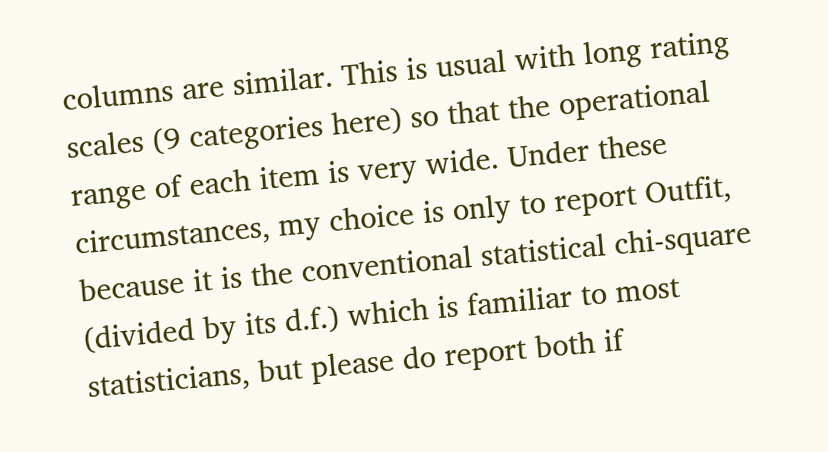columns are similar. This is usual with long rating scales (9 categories here) so that the operational range of each item is very wide. Under these circumstances, my choice is only to report Outfit, because it is the conventional statistical chi-square (divided by its d.f.) which is familiar to most statisticians, but please do report both if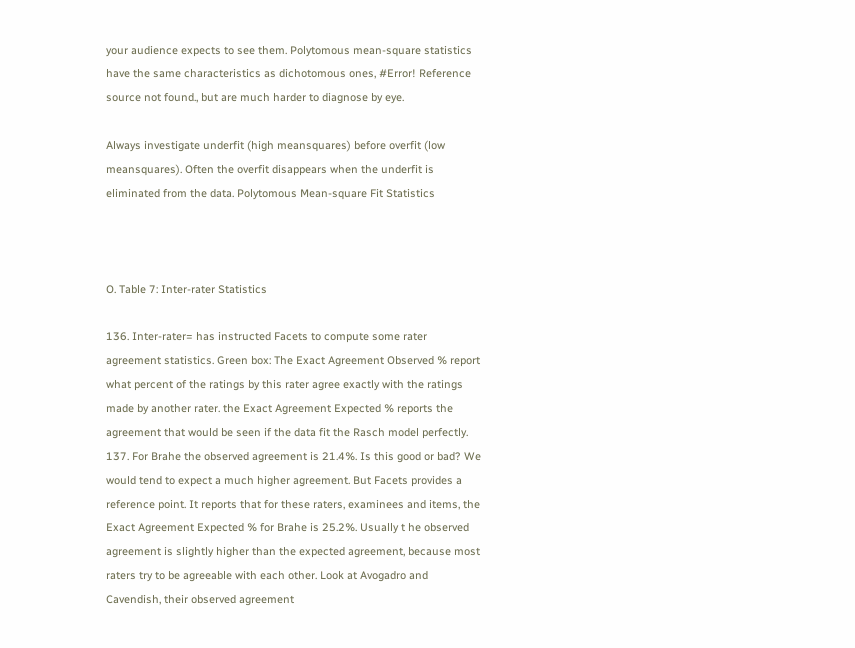your audience expects to see them. Polytomous mean-square statistics have the same characteristics as dichotomous ones, #Error! Reference source not found., but are much harder to diagnose by eye.

Always investigate underfit (high meansquares) before overfit (low meansquares). Often the overfit disappears when the underfit is eliminated from the data. Polytomous Mean-square Fit Statistics



O. Table 7: Inter-rater Statistics

136. Inter-rater= has instructed Facets to compute some rater agreement statistics. Green box: The Exact Agreement Observed % report what percent of the ratings by this rater agree exactly with the ratings made by another rater. the Exact Agreement Expected % reports the agreement that would be seen if the data fit the Rasch model perfectly. 137. For Brahe the observed agreement is 21.4%. Is this good or bad? We would tend to expect a much higher agreement. But Facets provides a reference point. It reports that for these raters, examinees and items, the Exact Agreement Expected % for Brahe is 25.2%. Usually t he observed agreement is slightly higher than the expected agreement, because most raters try to be agreeable with each other. Look at Avogadro and Cavendish, their observed agreement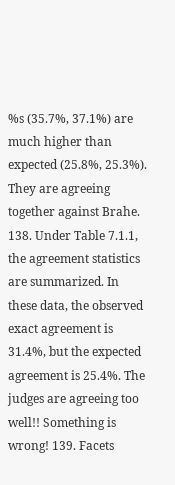%s (35.7%, 37.1%) are much higher than expected (25.8%, 25.3%). They are agreeing together against Brahe. 138. Under Table 7.1.1, the agreement statistics are summarized. In these data, the observed exact agreement is 31.4%, but the expected agreement is 25.4%. The judges are agreeing too well!! Something is wrong! 139. Facets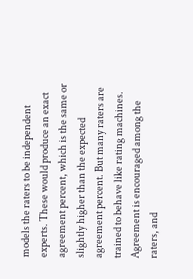models the raters to be independent experts. These would produce an exact agreement percent, which is the same or slightly higher than the expected agreement percent. But many raters are trained to behave like rating machines. Agreement is encouraged among the raters, and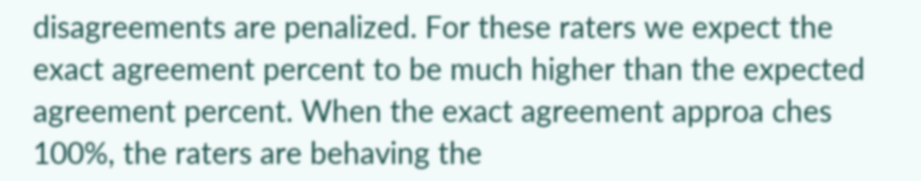disagreements are penalized. For these raters we expect the exact agreement percent to be much higher than the expected agreement percent. When the exact agreement approa ches 100%, the raters are behaving the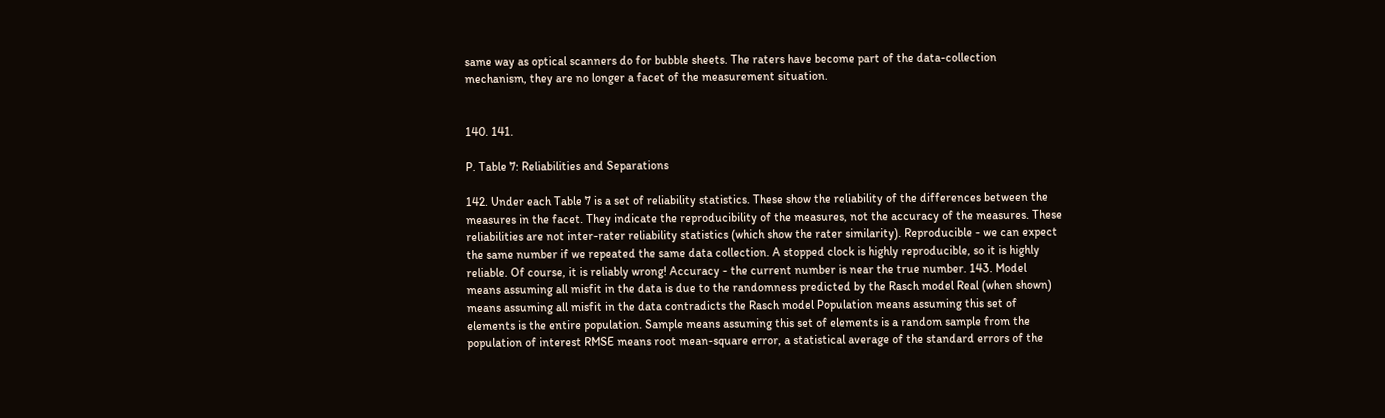same way as optical scanners do for bubble sheets. The raters have become part of the data-collection mechanism, they are no longer a facet of the measurement situation.


140. 141.

P. Table 7: Reliabilities and Separations

142. Under each Table 7 is a set of reliability statistics. These show the reliability of the differences between the measures in the facet. They indicate the reproducibility of the measures, not the accuracy of the measures. These reliabilities are not inter-rater reliability statistics (which show the rater similarity). Reproducible - we can expect the same number if we repeated the same data collection. A stopped clock is highly reproducible, so it is highly reliable. Of course, it is reliably wrong! Accuracy - the current number is near the true number. 143. Model means assuming all misfit in the data is due to the randomness predicted by the Rasch model Real (when shown) means assuming all misfit in the data contradicts the Rasch model Population means assuming this set of elements is the entire population. Sample means assuming this set of elements is a random sample from the population of interest RMSE means root mean-square error, a statistical average of the standard errors of the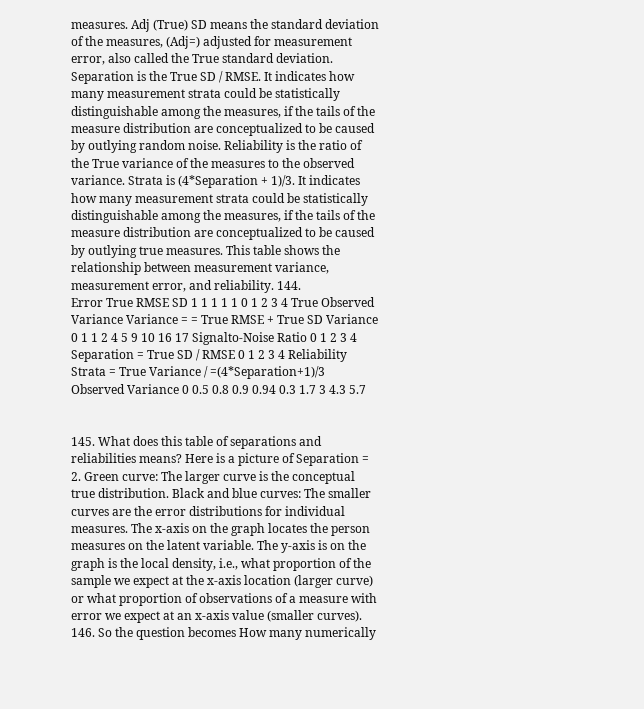measures. Adj (True) SD means the standard deviation of the measures, (Adj=) adjusted for measurement error, also called the True standard deviation. Separation is the True SD / RMSE. It indicates how many measurement strata could be statistically distinguishable among the measures, if the tails of the measure distribution are conceptualized to be caused by outlying random noise. Reliability is the ratio of the True variance of the measures to the observed variance. Strata is (4*Separation + 1)/3. It indicates how many measurement strata could be statistically distinguishable among the measures, if the tails of the measure distribution are conceptualized to be caused by outlying true measures. This table shows the relationship between measurement variance, measurement error, and reliability. 144.
Error True RMSE SD 1 1 1 1 1 0 1 2 3 4 True Observed Variance Variance = = True RMSE + True SD Variance 0 1 1 2 4 5 9 10 16 17 Signalto-Noise Ratio 0 1 2 3 4 Separation = True SD / RMSE 0 1 2 3 4 Reliability Strata = True Variance / =(4*Separation+1)/3 Observed Variance 0 0.5 0.8 0.9 0.94 0.3 1.7 3 4.3 5.7


145. What does this table of separations and reliabilities means? Here is a picture of Separation = 2. Green curve: The larger curve is the conceptual true distribution. Black and blue curves: The smaller curves are the error distributions for individual measures. The x-axis on the graph locates the person measures on the latent variable. The y-axis is on the graph is the local density, i.e., what proportion of the sample we expect at the x-axis location (larger curve) or what proportion of observations of a measure with error we expect at an x-axis value (smaller curves). 146. So the question becomes How many numerically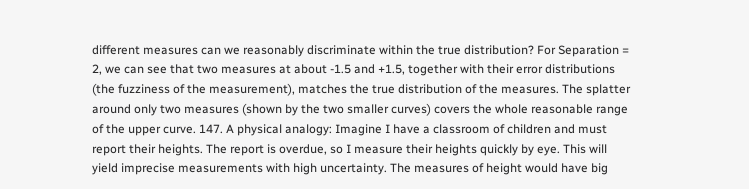different measures can we reasonably discriminate within the true distribution? For Separation = 2, we can see that two measures at about -1.5 and +1.5, together with their error distributions (the fuzziness of the measurement), matches the true distribution of the measures. The splatter around only two measures (shown by the two smaller curves) covers the whole reasonable range of the upper curve. 147. A physical analogy: Imagine I have a classroom of children and must report their heights. The report is overdue, so I measure their heights quickly by eye. This will yield imprecise measurements with high uncertainty. The measures of height would have big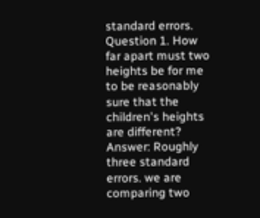standard errors. Question 1. How far apart must two heights be for me to be reasonably sure that the children's heights are different? Answer: Roughly three standard errors. we are comparing two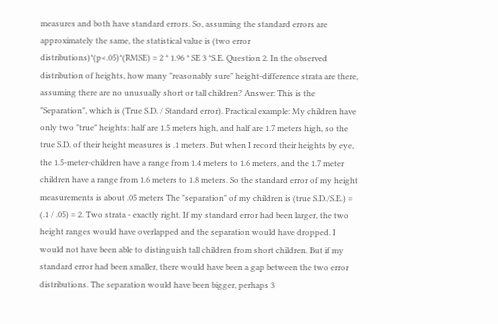measures and both have standard errors. So, assuming the standard errors are approximately the same, the statistical value is (two error distributions)*(p<.05)*(RMSE) = 2 * 1.96 * SE 3 *S.E. Question 2. In the observed distribution of heights, how many "reasonably sure" height-difference strata are there, assuming there are no unusually short or tall children? Answer: This is the "Separation", which is (True S.D. / Standard error). Practical example: My children have only two "true" heights: half are 1.5 meters high, and half are 1.7 meters high, so the true S.D. of their height measures is .1 meters. But when I record their heights by eye, the 1.5-meter-children have a range from 1.4 meters to 1.6 meters, and the 1.7 meter children have a range from 1.6 meters to 1.8 meters. So the standard error of my height measurements is about .05 meters The "separation" of my children is (true S.D./S.E.) = (.1 / .05) = 2. Two strata - exactly right. If my standard error had been larger, the two height ranges would have overlapped and the separation would have dropped. I would not have been able to distinguish tall children from short children. But if my standard error had been smaller, there would have been a gap between the two error distributions. The separation would have been bigger, perhaps 3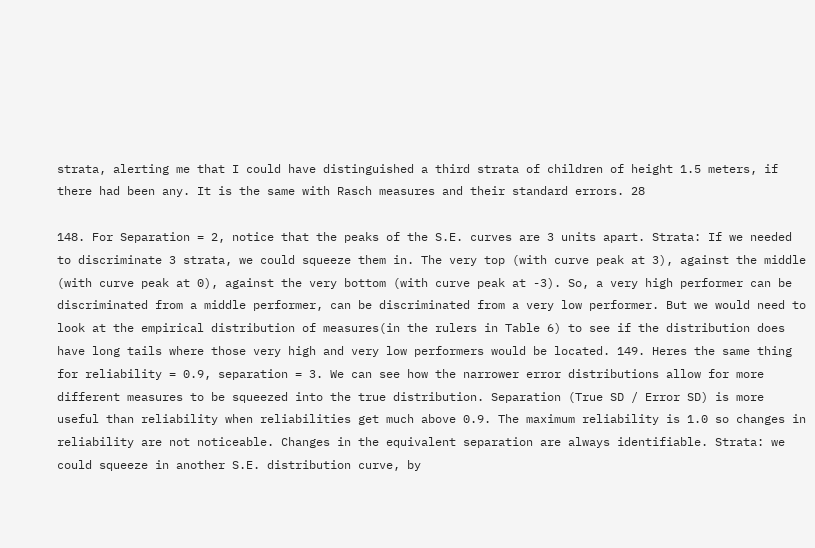strata, alerting me that I could have distinguished a third strata of children of height 1.5 meters, if there had been any. It is the same with Rasch measures and their standard errors. 28

148. For Separation = 2, notice that the peaks of the S.E. curves are 3 units apart. Strata: If we needed to discriminate 3 strata, we could squeeze them in. The very top (with curve peak at 3), against the middle (with curve peak at 0), against the very bottom (with curve peak at -3). So, a very high performer can be discriminated from a middle performer, can be discriminated from a very low performer. But we would need to look at the empirical distribution of measures(in the rulers in Table 6) to see if the distribution does have long tails where those very high and very low performers would be located. 149. Heres the same thing for reliability = 0.9, separation = 3. We can see how the narrower error distributions allow for more different measures to be squeezed into the true distribution. Separation (True SD / Error SD) is more useful than reliability when reliabilities get much above 0.9. The maximum reliability is 1.0 so changes in reliability are not noticeable. Changes in the equivalent separation are always identifiable. Strata: we could squeeze in another S.E. distribution curve, by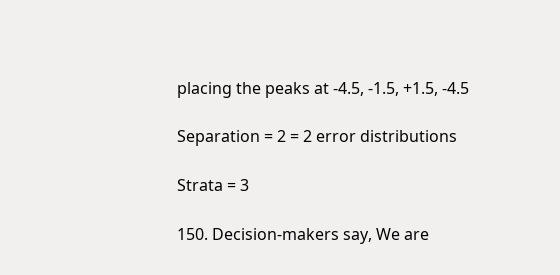placing the peaks at -4.5, -1.5, +1.5, -4.5

Separation = 2 = 2 error distributions

Strata = 3

150. Decision-makers say, We are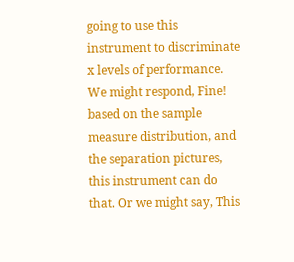going to use this instrument to discriminate x levels of performance. We might respond, Fine! based on the sample measure distribution, and the separation pictures, this instrument can do that. Or we might say, This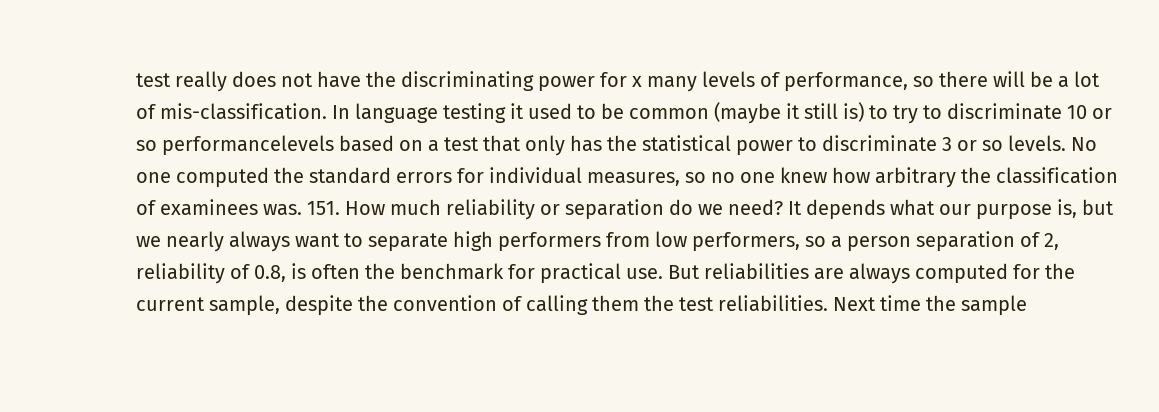test really does not have the discriminating power for x many levels of performance, so there will be a lot of mis-classification. In language testing it used to be common (maybe it still is) to try to discriminate 10 or so performancelevels based on a test that only has the statistical power to discriminate 3 or so levels. No one computed the standard errors for individual measures, so no one knew how arbitrary the classification of examinees was. 151. How much reliability or separation do we need? It depends what our purpose is, but we nearly always want to separate high performers from low performers, so a person separation of 2, reliability of 0.8, is often the benchmark for practical use. But reliabilities are always computed for the current sample, despite the convention of calling them the test reliabilities. Next time the sample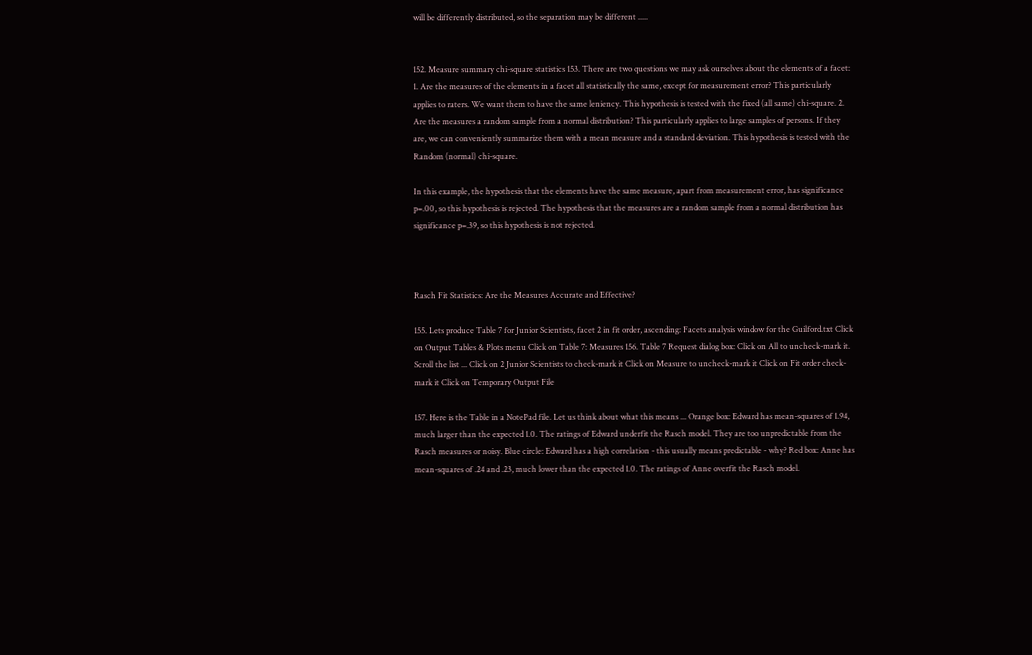will be differently distributed, so the separation may be different .....


152. Measure summary chi-square statistics 153. There are two questions we may ask ourselves about the elements of a facet: 1. Are the measures of the elements in a facet all statistically the same, except for measurement error? This particularly applies to raters. We want them to have the same leniency. This hypothesis is tested with the fixed (all same) chi-square. 2. Are the measures a random sample from a normal distribution? This particularly applies to large samples of persons. If they are, we can conveniently summarize them with a mean measure and a standard deviation. This hypothesis is tested with the Random (normal) chi-square.

In this example, the hypothesis that the elements have the same measure, apart from measurement error, has significance p=.00, so this hypothesis is rejected. The hypothesis that the measures are a random sample from a normal distribution has significance p=.39, so this hypothesis is not rejected.



Rasch Fit Statistics: Are the Measures Accurate and Effective?

155. Lets produce Table 7 for Junior Scientists, facet 2 in fit order, ascending: Facets analysis window for the Guilford.txt Click on Output Tables & Plots menu Click on Table 7: Measures 156. Table 7 Request dialog box: Click on All to uncheck-mark it. Scroll the list ... Click on 2 Junior Scientists to check-mark it Click on Measure to uncheck-mark it Click on Fit order check-mark it Click on Temporary Output File

157. Here is the Table in a NotePad file. Let us think about what this means ... Orange box: Edward has mean-squares of 1.94, much larger than the expected 1.0. The ratings of Edward underfit the Rasch model. They are too unpredictable from the Rasch measures or noisy. Blue circle: Edward has a high correlation - this usually means predictable - why? Red box: Anne has mean-squares of .24 and .23, much lower than the expected 1.0. The ratings of Anne overfit the Rasch model.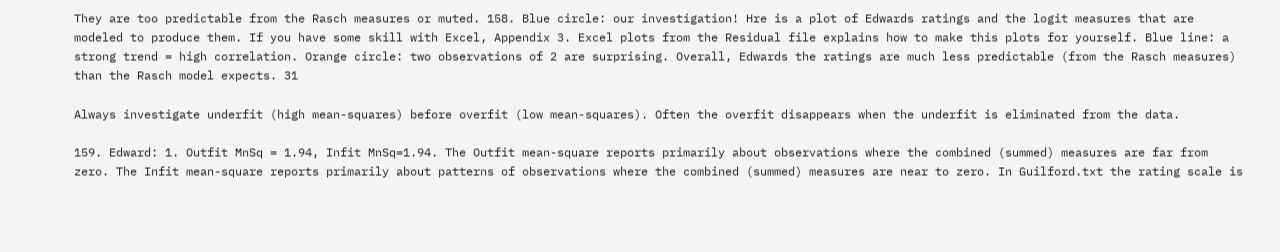They are too predictable from the Rasch measures or muted. 158. Blue circle: our investigation! Hre is a plot of Edwards ratings and the logit measures that are modeled to produce them. If you have some skill with Excel, Appendix 3. Excel plots from the Residual file explains how to make this plots for yourself. Blue line: a strong trend = high correlation. Orange circle: two observations of 2 are surprising. Overall, Edwards the ratings are much less predictable (from the Rasch measures) than the Rasch model expects. 31

Always investigate underfit (high mean-squares) before overfit (low mean-squares). Often the overfit disappears when the underfit is eliminated from the data.

159. Edward: 1. Outfit MnSq = 1.94, Infit MnSq=1.94. The Outfit mean-square reports primarily about observations where the combined (summed) measures are far from zero. The Infit mean-square reports primarily about patterns of observations where the combined (summed) measures are near to zero. In Guilford.txt the rating scale is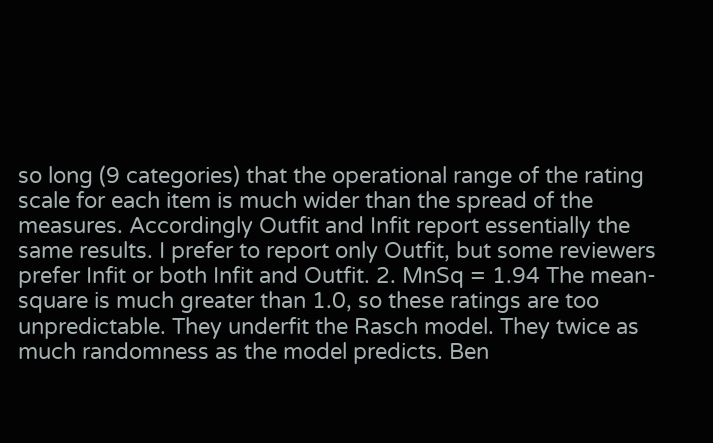so long (9 categories) that the operational range of the rating scale for each item is much wider than the spread of the measures. Accordingly Outfit and Infit report essentially the same results. I prefer to report only Outfit, but some reviewers prefer Infit or both Infit and Outfit. 2. MnSq = 1.94 The mean-square is much greater than 1.0, so these ratings are too unpredictable. They underfit the Rasch model. They twice as much randomness as the model predicts. Ben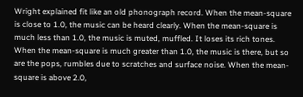Wright explained fit like an old phonograph record. When the mean-square is close to 1.0, the music can be heard clearly. When the mean-square is much less than 1.0, the music is muted, muffled. It loses its rich tones. When the mean-square is much greater than 1.0, the music is there, but so are the pops, rumbles due to scratches and surface noise. When the mean-square is above 2.0,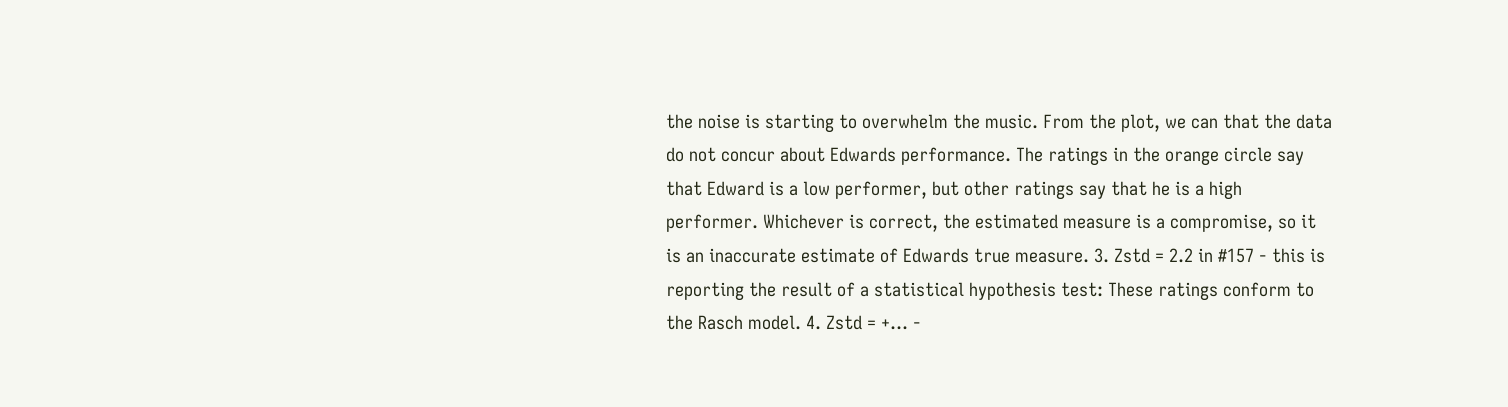the noise is starting to overwhelm the music. From the plot, we can that the data do not concur about Edwards performance. The ratings in the orange circle say that Edward is a low performer, but other ratings say that he is a high performer. Whichever is correct, the estimated measure is a compromise, so it is an inaccurate estimate of Edwards true measure. 3. Zstd = 2.2 in #157 - this is reporting the result of a statistical hypothesis test: These ratings conform to the Rasch model. 4. Zstd = +... -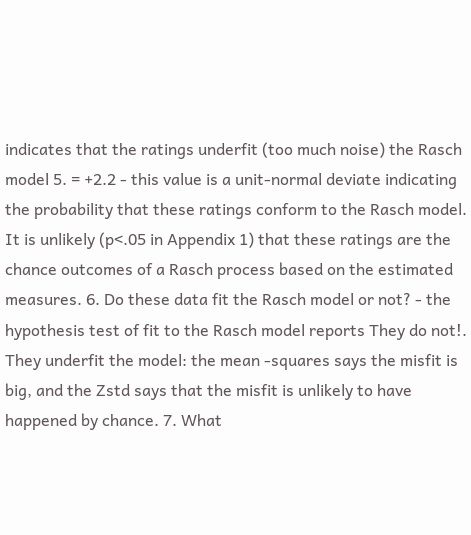indicates that the ratings underfit (too much noise) the Rasch model 5. = +2.2 - this value is a unit-normal deviate indicating the probability that these ratings conform to the Rasch model. It is unlikely (p<.05 in Appendix 1) that these ratings are the chance outcomes of a Rasch process based on the estimated measures. 6. Do these data fit the Rasch model or not? - the hypothesis test of fit to the Rasch model reports They do not!. They underfit the model: the mean -squares says the misfit is big, and the Zstd says that the misfit is unlikely to have happened by chance. 7. What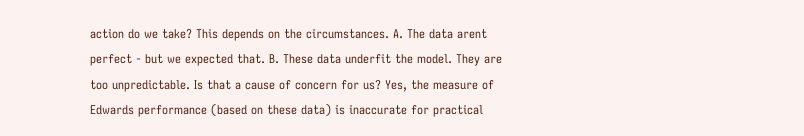action do we take? This depends on the circumstances. A. The data arent perfect - but we expected that. B. These data underfit the model. They are too unpredictable. Is that a cause of concern for us? Yes, the measure of Edwards performance (based on these data) is inaccurate for practical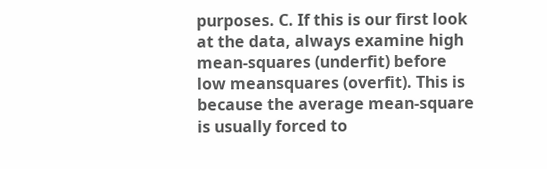purposes. C. If this is our first look at the data, always examine high mean-squares (underfit) before low meansquares (overfit). This is because the average mean-square is usually forced to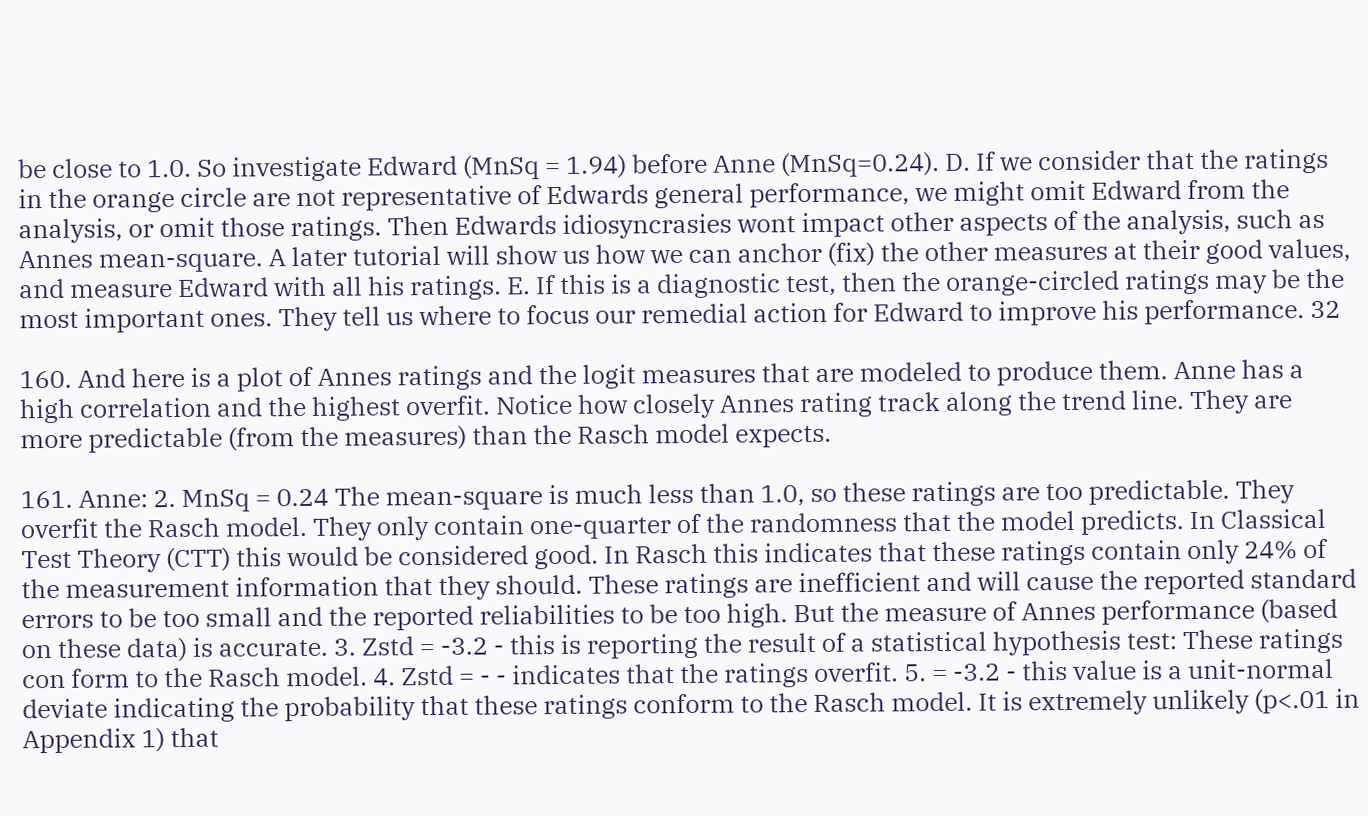be close to 1.0. So investigate Edward (MnSq = 1.94) before Anne (MnSq=0.24). D. If we consider that the ratings in the orange circle are not representative of Edwards general performance, we might omit Edward from the analysis, or omit those ratings. Then Edwards idiosyncrasies wont impact other aspects of the analysis, such as Annes mean-square. A later tutorial will show us how we can anchor (fix) the other measures at their good values, and measure Edward with all his ratings. E. If this is a diagnostic test, then the orange-circled ratings may be the most important ones. They tell us where to focus our remedial action for Edward to improve his performance. 32

160. And here is a plot of Annes ratings and the logit measures that are modeled to produce them. Anne has a high correlation and the highest overfit. Notice how closely Annes rating track along the trend line. They are more predictable (from the measures) than the Rasch model expects.

161. Anne: 2. MnSq = 0.24 The mean-square is much less than 1.0, so these ratings are too predictable. They overfit the Rasch model. They only contain one-quarter of the randomness that the model predicts. In Classical Test Theory (CTT) this would be considered good. In Rasch this indicates that these ratings contain only 24% of the measurement information that they should. These ratings are inefficient and will cause the reported standard errors to be too small and the reported reliabilities to be too high. But the measure of Annes performance (based on these data) is accurate. 3. Zstd = -3.2 - this is reporting the result of a statistical hypothesis test: These ratings con form to the Rasch model. 4. Zstd = - - indicates that the ratings overfit. 5. = -3.2 - this value is a unit-normal deviate indicating the probability that these ratings conform to the Rasch model. It is extremely unlikely (p<.01 in Appendix 1) that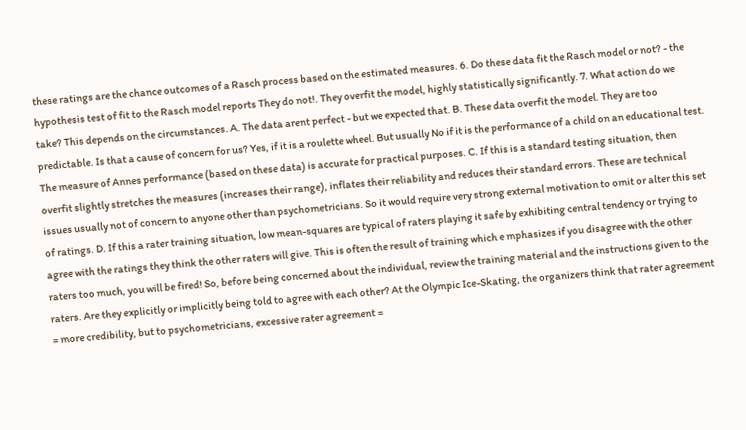these ratings are the chance outcomes of a Rasch process based on the estimated measures. 6. Do these data fit the Rasch model or not? - the hypothesis test of fit to the Rasch model reports They do not!. They overfit the model, highly statistically significantly. 7. What action do we take? This depends on the circumstances. A. The data arent perfect - but we expected that. B. These data overfit the model. They are too predictable. Is that a cause of concern for us? Yes, if it is a roulette wheel. But usually No if it is the performance of a child on an educational test. The measure of Annes performance (based on these data) is accurate for practical purposes. C. If this is a standard testing situation, then overfit slightly stretches the measures (increases their range), inflates their reliability and reduces their standard errors. These are technical issues usually not of concern to anyone other than psychometricians. So it would require very strong external motivation to omit or alter this set of ratings. D. If this a rater training situation, low mean-squares are typical of raters playing it safe by exhibiting central tendency or trying to agree with the ratings they think the other raters will give. This is often the result of training which e mphasizes if you disagree with the other raters too much, you will be fired! So, before being concerned about the individual, review the training material and the instructions given to the raters. Are they explicitly or implicitly being told to agree with each other? At the Olympic Ice-Skating, the organizers think that rater agreement = more credibility, but to psychometricians, excessive rater agreement =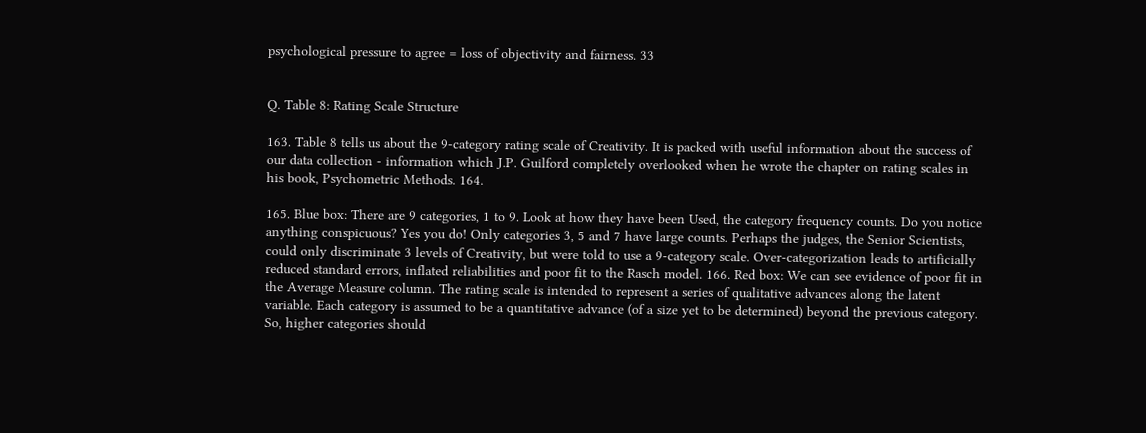psychological pressure to agree = loss of objectivity and fairness. 33


Q. Table 8: Rating Scale Structure

163. Table 8 tells us about the 9-category rating scale of Creativity. It is packed with useful information about the success of our data collection - information which J.P. Guilford completely overlooked when he wrote the chapter on rating scales in his book, Psychometric Methods. 164.

165. Blue box: There are 9 categories, 1 to 9. Look at how they have been Used, the category frequency counts. Do you notice anything conspicuous? Yes you do! Only categories 3, 5 and 7 have large counts. Perhaps the judges, the Senior Scientists, could only discriminate 3 levels of Creativity, but were told to use a 9-category scale. Over-categorization leads to artificially reduced standard errors, inflated reliabilities and poor fit to the Rasch model. 166. Red box: We can see evidence of poor fit in the Average Measure column. The rating scale is intended to represent a series of qualitative advances along the latent variable. Each category is assumed to be a quantitative advance (of a size yet to be determined) beyond the previous category. So, higher categories should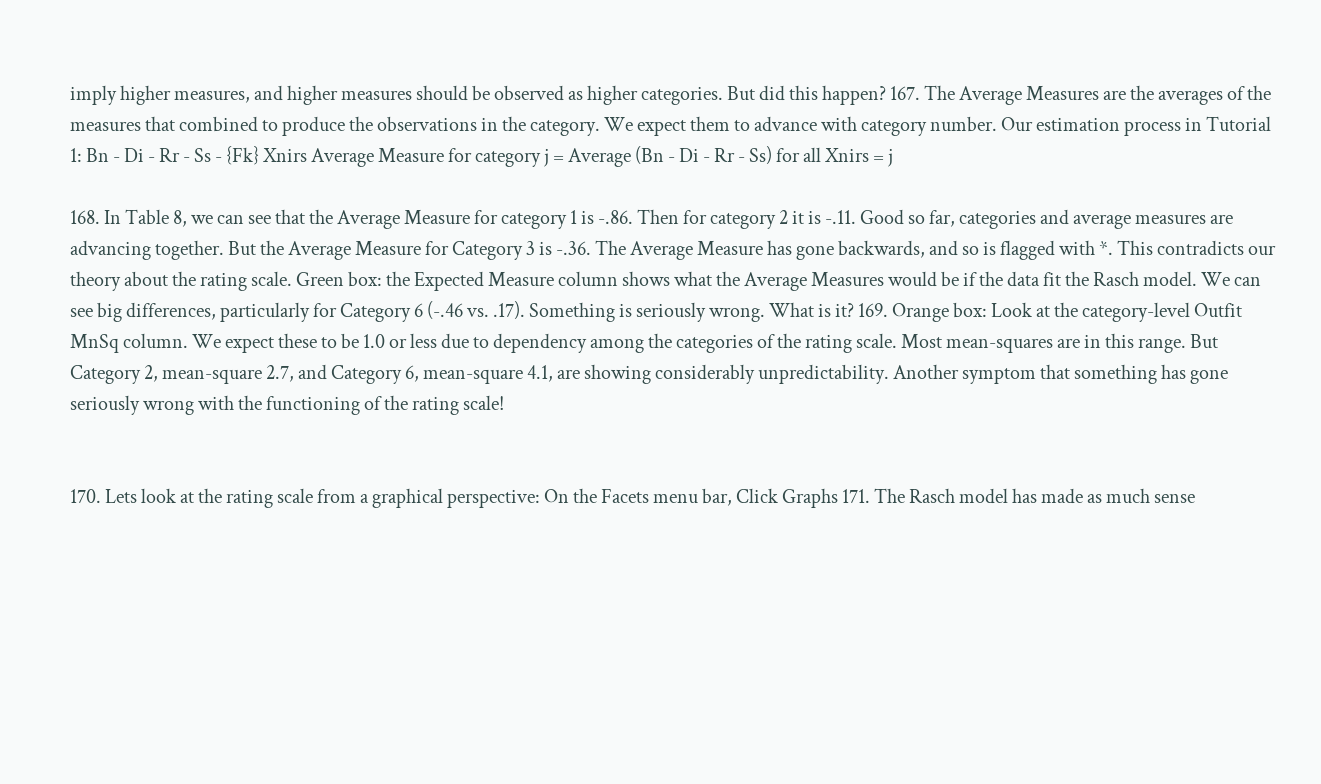imply higher measures, and higher measures should be observed as higher categories. But did this happen? 167. The Average Measures are the averages of the measures that combined to produce the observations in the category. We expect them to advance with category number. Our estimation process in Tutorial 1: Bn - Di - Rr - Ss - {Fk} Xnirs Average Measure for category j = Average (Bn - Di - Rr - Ss) for all Xnirs = j

168. In Table 8, we can see that the Average Measure for category 1 is -.86. Then for category 2 it is -.11. Good so far, categories and average measures are advancing together. But the Average Measure for Category 3 is -.36. The Average Measure has gone backwards, and so is flagged with *. This contradicts our theory about the rating scale. Green box: the Expected Measure column shows what the Average Measures would be if the data fit the Rasch model. We can see big differences, particularly for Category 6 (-.46 vs. .17). Something is seriously wrong. What is it? 169. Orange box: Look at the category-level Outfit MnSq column. We expect these to be 1.0 or less due to dependency among the categories of the rating scale. Most mean-squares are in this range. But Category 2, mean-square 2.7, and Category 6, mean-square 4.1, are showing considerably unpredictability. Another symptom that something has gone seriously wrong with the functioning of the rating scale!


170. Lets look at the rating scale from a graphical perspective: On the Facets menu bar, Click Graphs 171. The Rasch model has made as much sense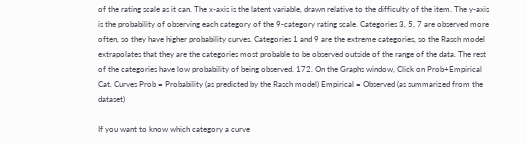of the rating scale as it can. The x-axis is the latent variable, drawn relative to the difficulty of the item. The y-axis is the probability of observing each category of the 9-category rating scale. Categories 3, 5, 7 are observed more often, so they have higher probability curves. Categories 1 and 9 are the extreme categories, so the Rasch model extrapolates that they are the categories most probable to be observed outside of the range of the data. The rest of the categories have low probability of being observed. 172. On the Graphs window, Click on Prob+Empirical Cat. Curves Prob = Probability (as predicted by the Rasch model) Empirical = Observed (as summarized from the dataset)

If you want to know which category a curve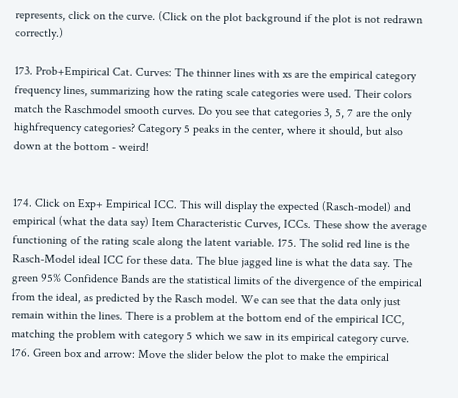represents, click on the curve. (Click on the plot background if the plot is not redrawn correctly.)

173. Prob+Empirical Cat. Curves: The thinner lines with xs are the empirical category frequency lines, summarizing how the rating scale categories were used. Their colors match the Raschmodel smooth curves. Do you see that categories 3, 5, 7 are the only highfrequency categories? Category 5 peaks in the center, where it should, but also down at the bottom - weird!


174. Click on Exp+ Empirical ICC. This will display the expected (Rasch-model) and empirical (what the data say) Item Characteristic Curves, ICCs. These show the average functioning of the rating scale along the latent variable. 175. The solid red line is the Rasch-Model ideal ICC for these data. The blue jagged line is what the data say. The green 95% Confidence Bands are the statistical limits of the divergence of the empirical from the ideal, as predicted by the Rasch model. We can see that the data only just remain within the lines. There is a problem at the bottom end of the empirical ICC, matching the problem with category 5 which we saw in its empirical category curve. 176. Green box and arrow: Move the slider below the plot to make the empirical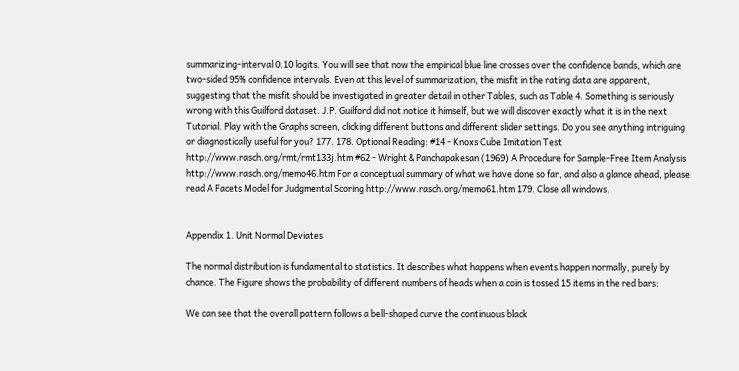summarizing-interval 0.10 logits. You will see that now the empirical blue line crosses over the confidence bands, which are two-sided 95% confidence intervals. Even at this level of summarization, the misfit in the rating data are apparent, suggesting that the misfit should be investigated in greater detail in other Tables, such as Table 4. Something is seriously wrong with this Guilford dataset. J.P. Guilford did not notice it himself, but we will discover exactly what it is in the next Tutorial. Play with the Graphs screen, clicking different buttons and different slider settings. Do you see anything intriguing or diagnostically useful for you? 177. 178. Optional Reading: #14 - Knoxs Cube Imitation Test http://www.rasch.org/rmt/rmt133j.htm #62 - Wright & Panchapakesan (1969) A Procedure for Sample-Free Item Analysis http://www.rasch.org/memo46.htm For a conceptual summary of what we have done so far, and also a glance ahead, please read A Facets Model for Judgmental Scoring http://www.rasch.org/memo61.htm 179. Close all windows.


Appendix 1. Unit Normal Deviates

The normal distribution is fundamental to statistics. It describes what happens when events happen normally, purely by chance. The Figure shows the probability of different numbers of heads when a coin is tossed 15 items in the red bars:

We can see that the overall pattern follows a bell-shaped curve the continuous black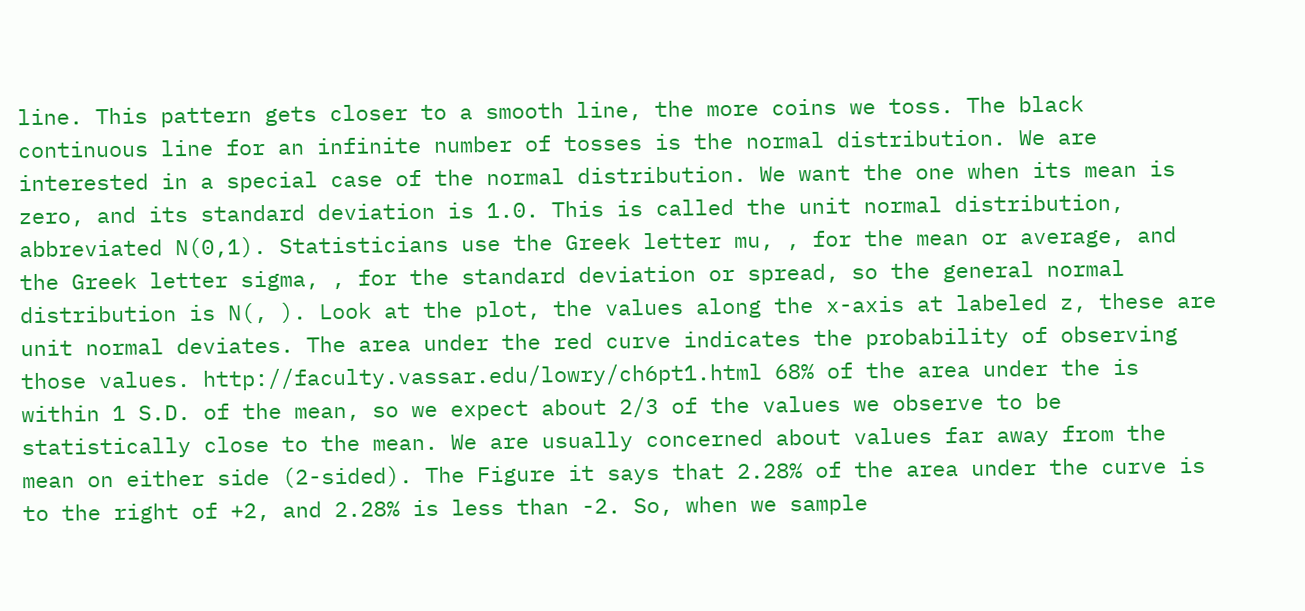line. This pattern gets closer to a smooth line, the more coins we toss. The black continuous line for an infinite number of tosses is the normal distribution. We are interested in a special case of the normal distribution. We want the one when its mean is zero, and its standard deviation is 1.0. This is called the unit normal distribution, abbreviated N(0,1). Statisticians use the Greek letter mu, , for the mean or average, and the Greek letter sigma, , for the standard deviation or spread, so the general normal distribution is N(, ). Look at the plot, the values along the x-axis at labeled z, these are unit normal deviates. The area under the red curve indicates the probability of observing those values. http://faculty.vassar.edu/lowry/ch6pt1.html 68% of the area under the is within 1 S.D. of the mean, so we expect about 2/3 of the values we observe to be statistically close to the mean. We are usually concerned about values far away from the mean on either side (2-sided). The Figure it says that 2.28% of the area under the curve is to the right of +2, and 2.28% is less than -2. So, when we sample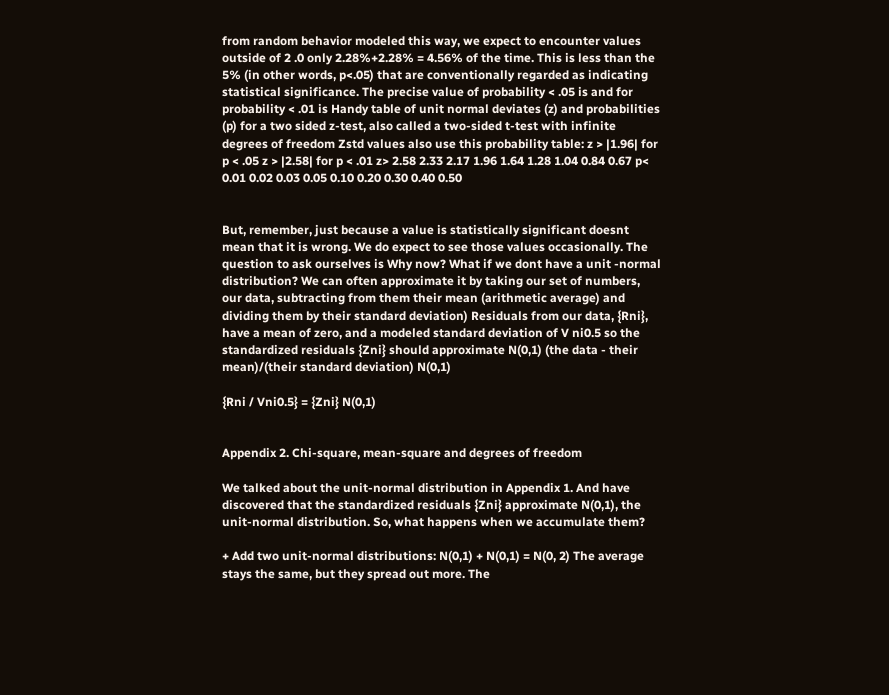from random behavior modeled this way, we expect to encounter values outside of 2 .0 only 2.28%+2.28% = 4.56% of the time. This is less than the 5% (in other words, p<.05) that are conventionally regarded as indicating statistical significance. The precise value of probability < .05 is and for probability < .01 is Handy table of unit normal deviates (z) and probabilities (p) for a two sided z-test, also called a two-sided t-test with infinite degrees of freedom Zstd values also use this probability table: z > |1.96| for p < .05 z > |2.58| for p < .01 z> 2.58 2.33 2.17 1.96 1.64 1.28 1.04 0.84 0.67 p< 0.01 0.02 0.03 0.05 0.10 0.20 0.30 0.40 0.50


But, remember, just because a value is statistically significant doesnt mean that it is wrong. We do expect to see those values occasionally. The question to ask ourselves is Why now? What if we dont have a unit -normal distribution? We can often approximate it by taking our set of numbers, our data, subtracting from them their mean (arithmetic average) and dividing them by their standard deviation) Residuals from our data, {Rni}, have a mean of zero, and a modeled standard deviation of V ni0.5 so the standardized residuals {Zni} should approximate N(0,1) (the data - their mean)/(their standard deviation) N(0,1)

{Rni / Vni0.5} = {Zni} N(0,1)


Appendix 2. Chi-square, mean-square and degrees of freedom

We talked about the unit-normal distribution in Appendix 1. And have discovered that the standardized residuals {Zni} approximate N(0,1), the unit-normal distribution. So, what happens when we accumulate them?

+ Add two unit-normal distributions: N(0,1) + N(0,1) = N(0, 2) The average stays the same, but they spread out more. The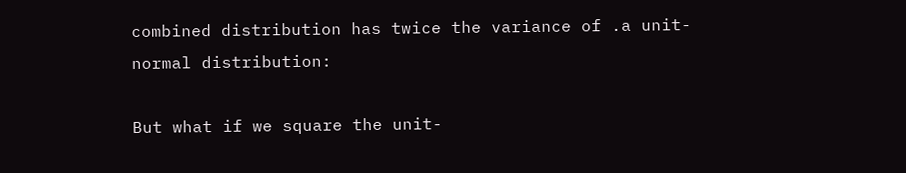combined distribution has twice the variance of .a unit-normal distribution:

But what if we square the unit-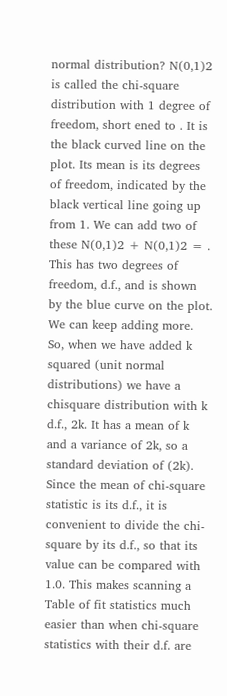normal distribution? N(0,1)2 is called the chi-square distribution with 1 degree of freedom, short ened to . It is the black curved line on the plot. Its mean is its degrees of freedom, indicated by the black vertical line going up from 1. We can add two of these N(0,1)2 + N(0,1)2 = . This has two degrees of freedom, d.f., and is shown by the blue curve on the plot. We can keep adding more. So, when we have added k squared (unit normal distributions) we have a chisquare distribution with k d.f., 2k. It has a mean of k and a variance of 2k, so a standard deviation of (2k). Since the mean of chi-square statistic is its d.f., it is convenient to divide the chi-square by its d.f., so that its value can be compared with 1.0. This makes scanning a Table of fit statistics much easier than when chi-square statistics with their d.f. are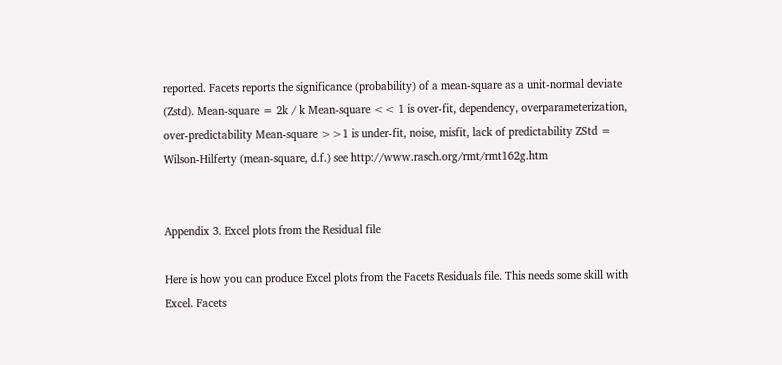reported. Facets reports the significance (probability) of a mean-square as a unit-normal deviate (Zstd). Mean-square = 2k / k Mean-square << 1 is over-fit, dependency, overparameterization, over-predictability Mean-square >>1 is under-fit, noise, misfit, lack of predictability ZStd = Wilson-Hilferty (mean-square, d.f.) see http://www.rasch.org/rmt/rmt162g.htm


Appendix 3. Excel plots from the Residual file

Here is how you can produce Excel plots from the Facets Residuals file. This needs some skill with Excel. Facets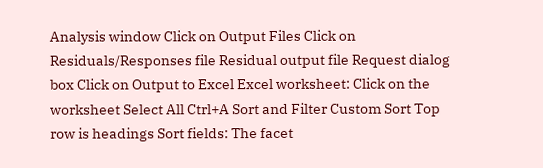Analysis window Click on Output Files Click on Residuals/Responses file Residual output file Request dialog box Click on Output to Excel Excel worksheet: Click on the worksheet Select All Ctrl+A Sort and Filter Custom Sort Top row is headings Sort fields: The facet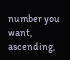number you want, ascending,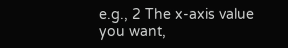e.g., 2 The x-axis value you want,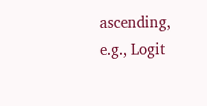ascending, e.g., Logit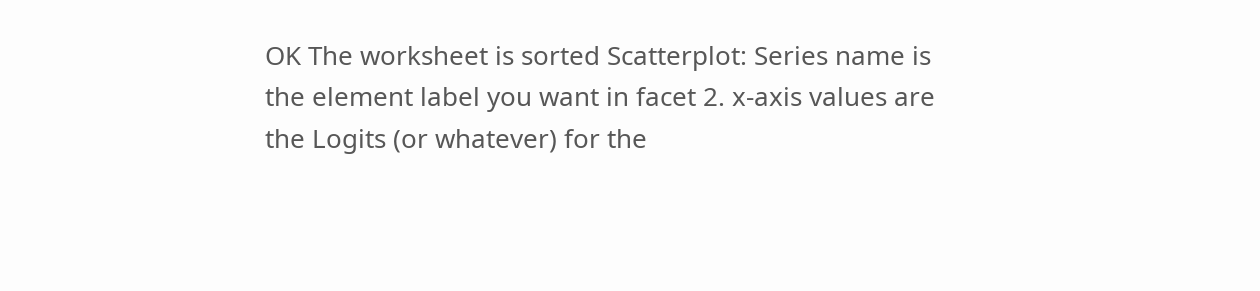OK The worksheet is sorted Scatterplot: Series name is the element label you want in facet 2. x-axis values are the Logits (or whatever) for the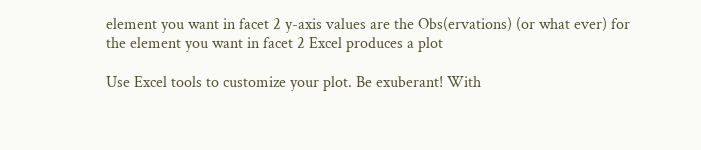element you want in facet 2 y-axis values are the Obs(ervations) (or what ever) for the element you want in facet 2 Excel produces a plot

Use Excel tools to customize your plot. Be exuberant! With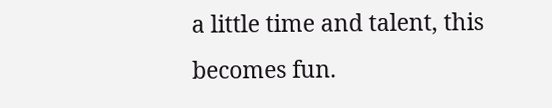a little time and talent, this becomes fun.